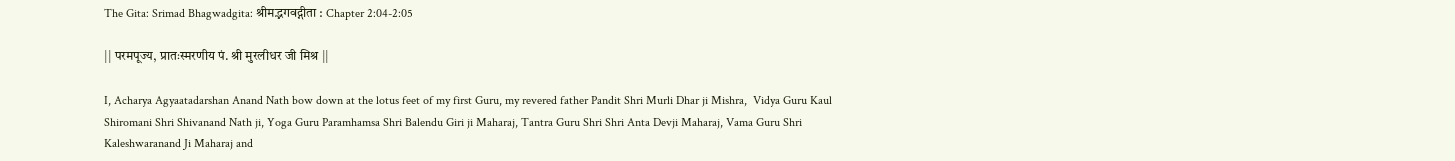The Gita: Srimad Bhagwadgita: श्रीमद्भगवद्गीता : Chapter 2:04-2:05

|| परमपूज्य, प्रातःस्मरणीय पं. श्री मुरलीधर जी मिश्र ||

I, Acharya Agyaatadarshan Anand Nath bow down at the lotus feet of my first Guru, my revered father Pandit Shri Murli Dhar ji Mishra,  Vidya Guru Kaul Shiromani Shri Shivanand Nath ji, Yoga Guru Paramhamsa Shri Balendu Giri ji Maharaj, Tantra Guru Shri Shri Anta Devji Maharaj, Vama Guru Shri Kaleshwaranand Ji Maharaj and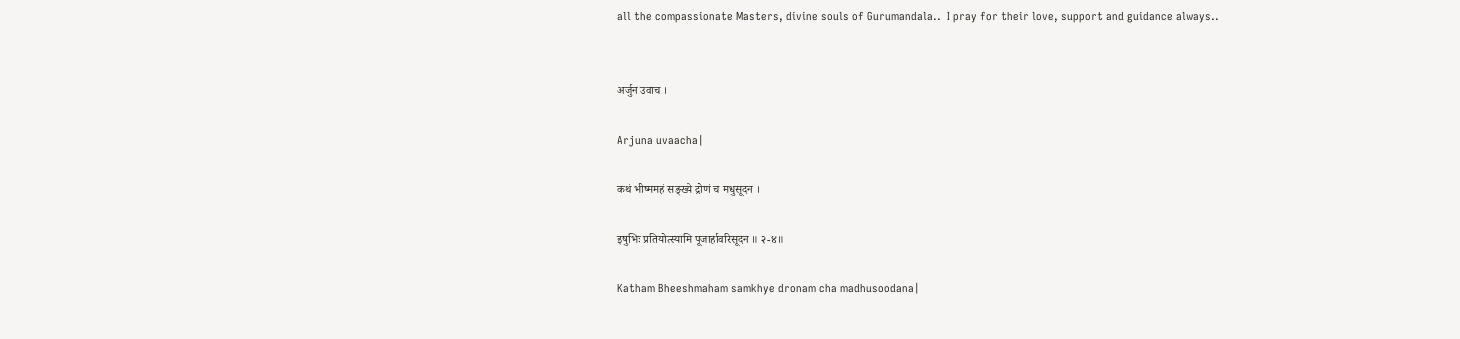all the compassionate Masters, divine souls of Gurumandala..  I pray for their love, support and guidance always..


अर्जुन उवाच ।

Arjuna uvaacha|

कथं भीष्ममहं सङ्ख्ये द्रोणं च मधुसूदन ।

इषुभिः प्रतियोत्स्यामि पूजार्हावरिसूदन ॥ २-४॥

Katham Bheeshmaham samkhye dronam cha madhusoodana|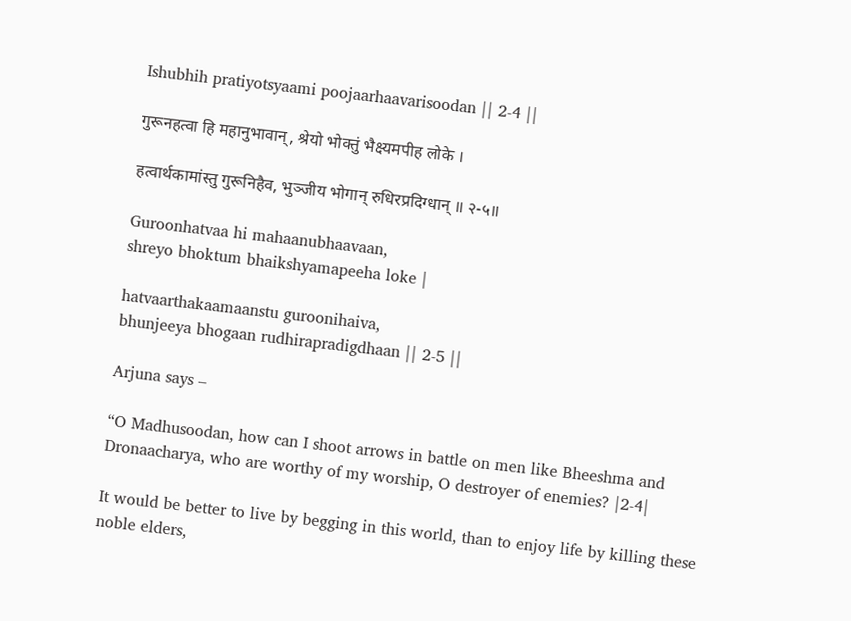Ishubhih pratiyotsyaami poojaarhaavarisoodan || 2-4 ||

गुरूनहत्वा हि महानुभावान्, श्रेयो भोक्तुं भैक्ष्यमपीह लोके ।

हत्वार्थकामांस्तु गुरूनिहैव, भुञ्जीय भोगान् रुधिरप्रदिग्धान् ॥ २-५॥

Guroonhatvaa hi mahaanubhaavaan,
shreyo bhoktum bhaikshyamapeeha loke |

hatvaarthakaamaanstu guroonihaiva,
bhunjeeya bhogaan rudhirapradigdhaan || 2-5 ||

Arjuna says –

“O Madhusoodan, how can I shoot arrows in battle on men like Bheeshma and Dronaacharya, who are worthy of my worship, O destroyer of enemies? |2-4|

It would be better to live by begging in this world, than to enjoy life by killing these noble elders,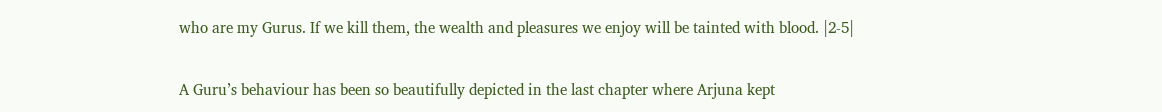who are my Gurus. If we kill them, the wealth and pleasures we enjoy will be tainted with blood. |2-5|

A Guru’s behaviour has been so beautifully depicted in the last chapter where Arjuna kept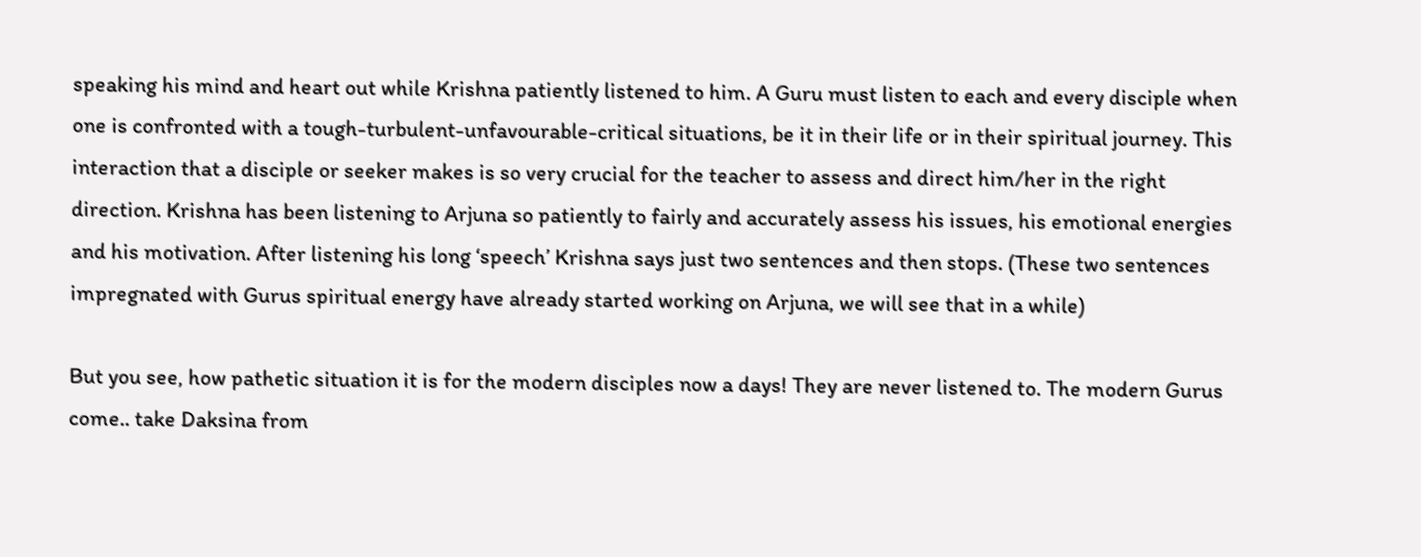speaking his mind and heart out while Krishna patiently listened to him. A Guru must listen to each and every disciple when one is confronted with a tough-turbulent-unfavourable-critical situations, be it in their life or in their spiritual journey. This interaction that a disciple or seeker makes is so very crucial for the teacher to assess and direct him/her in the right direction. Krishna has been listening to Arjuna so patiently to fairly and accurately assess his issues, his emotional energies and his motivation. After listening his long ‘speech’ Krishna says just two sentences and then stops. (These two sentences impregnated with Gurus spiritual energy have already started working on Arjuna, we will see that in a while)

But you see, how pathetic situation it is for the modern disciples now a days! They are never listened to. The modern Gurus come.. take Daksina from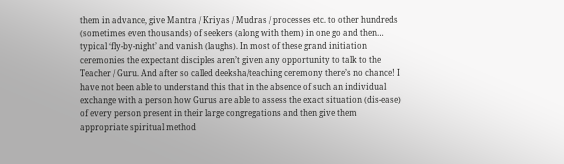them in advance, give Mantra / Kriyas / Mudras / processes etc. to other hundreds (sometimes even thousands) of seekers (along with them) in one go and then… typical ‘fly-by-night’ and vanish (laughs). In most of these grand initiation ceremonies the expectant disciples aren’t given any opportunity to talk to the Teacher / Guru. And after so called deeksha/teaching ceremony there’s no chance! I have not been able to understand this that in the absence of such an individual exchange with a person how Gurus are able to assess the exact situation (dis-ease) of every person present in their large congregations and then give them appropriate spiritual method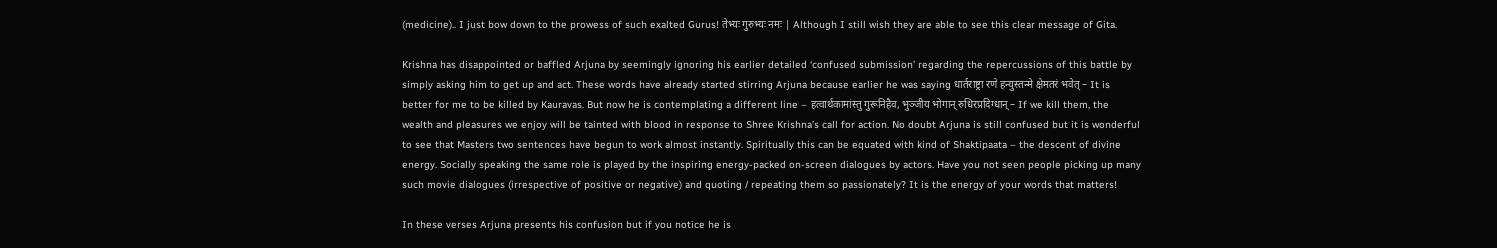(medicine).. I just bow down to the prowess of such exalted Gurus! तेभ्यः गुरुभ्यः नमः | Although I still wish they are able to see this clear message of Gita.

Krishna has disappointed or baffled Arjuna by seemingly ignoring his earlier detailed ‘confused submission’ regarding the repercussions of this battle by simply asking him to get up and act. These words have already started stirring Arjuna because earlier he was saying धार्तराष्ट्रा रणे हन्युस्तन्मे क्षेमतरं भवेत् – It is better for me to be killed by Kauravas. But now he is contemplating a different line – हत्वार्थकामांस्तु गुरूनिहैव, भुञ्जीय भोगान् रुधिरप्रदिग्धान् – If we kill them, the wealth and pleasures we enjoy will be tainted with blood in response to Shree Krishna’s call for action. No doubt Arjuna is still confused but it is wonderful to see that Masters two sentences have begun to work almost instantly. Spiritually this can be equated with kind of Shaktipaata – the descent of divine energy. Socially speaking the same role is played by the inspiring energy-packed on-screen dialogues by actors. Have you not seen people picking up many such movie dialogues (irrespective of positive or negative) and quoting / repeating them so passionately? It is the energy of your words that matters!

In these verses Arjuna presents his confusion but if you notice he is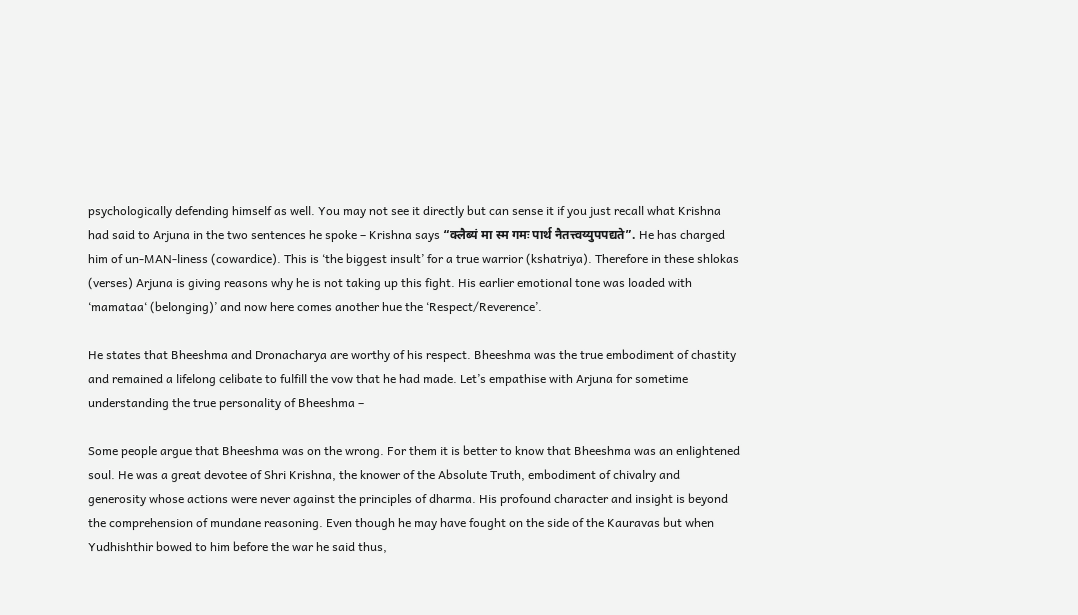psychologically defending himself as well. You may not see it directly but can sense it if you just recall what Krishna had said to Arjuna in the two sentences he spoke – Krishna says “क्लैब्यं मा स्म गमः पार्थ नैतत्त्वय्युपपद्यते”. He has charged him of un-MAN-liness (cowardice). This is ‘the biggest insult’ for a true warrior (kshatriya). Therefore in these shlokas (verses) Arjuna is giving reasons why he is not taking up this fight. His earlier emotional tone was loaded with ‘mamataa‘ (belonging)’ and now here comes another hue the ‘Respect/Reverence’.

He states that Bheeshma and Dronacharya are worthy of his respect. Bheeshma was the true embodiment of chastity and remained a lifelong celibate to fulfill the vow that he had made. Let’s empathise with Arjuna for sometime understanding the true personality of Bheeshma –

Some people argue that Bheeshma was on the wrong. For them it is better to know that Bheeshma was an enlightened soul. He was a great devotee of Shri Krishna, the knower of the Absolute Truth, embodiment of chivalry and generosity whose actions were never against the principles of dharma. His profound character and insight is beyond the comprehension of mundane reasoning. Even though he may have fought on the side of the Kauravas but when Yudhishthir bowed to him before the war he said thus,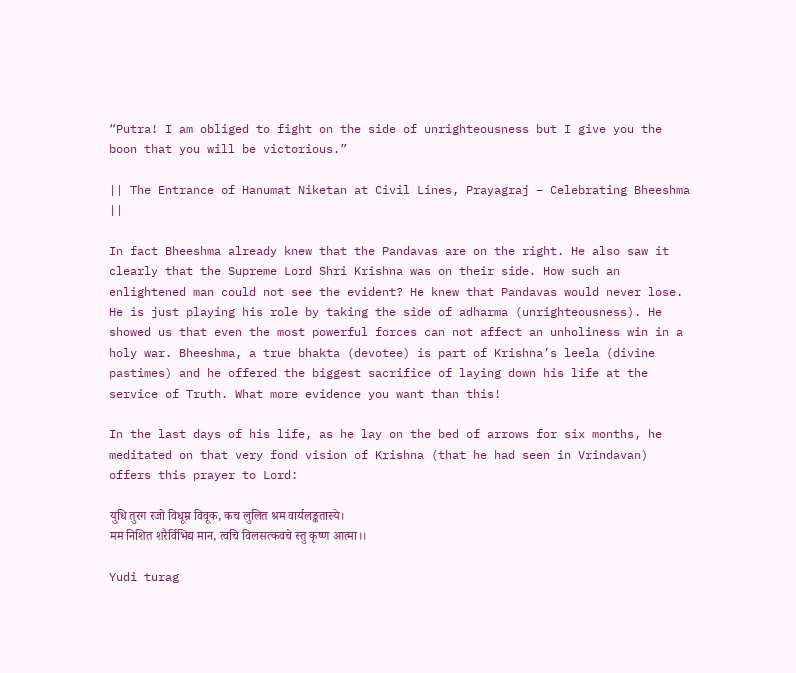“Putra! I am obliged to fight on the side of unrighteousness but I give you the boon that you will be victorious.”

|| The Entrance of Hanumat Niketan at Civil Lines, Prayagraj – Celebrating Bheeshma ||

In fact Bheeshma already knew that the Pandavas are on the right. He also saw it clearly that the Supreme Lord Shri Krishna was on their side. How such an enlightened man could not see the evident? He knew that Pandavas would never lose. He is just playing his role by taking the side of adharma (unrighteousness). He showed us that even the most powerful forces can not affect an unholiness win in a holy war. Bheeshma, a true bhakta (devotee) is part of Krishna’s leela (divine pastimes) and he offered the biggest sacrifice of laying down his life at the service of Truth. What more evidence you want than this!

In the last days of his life, as he lay on the bed of arrows for six months, he meditated on that very fond vision of Krishna (that he had seen in Vrindavan) offers this prayer to Lord:

युधि तुरग रजो विधूम्र विवूक, कच लुलित श्रम वार्यलङ्कतास्ये।
मम निशित शरैर्विभिद्य मान, त्वचि विलसत्कवचे स्तु कृष्ण आत्मा।।

Yudi turag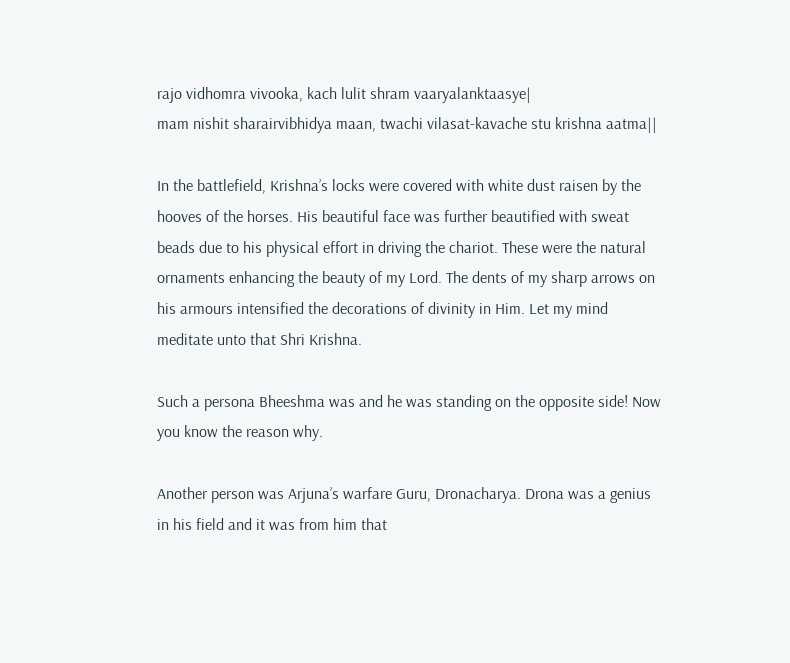rajo vidhomra vivooka, kach lulit shram vaaryalanktaasye|
mam nishit sharairvibhidya maan, twachi vilasat-kavache stu krishna aatma||

In the battlefield, Krishna’s locks were covered with white dust raisen by the hooves of the horses. His beautiful face was further beautified with sweat beads due to his physical effort in driving the chariot. These were the natural ornaments enhancing the beauty of my Lord. The dents of my sharp arrows on his armours intensified the decorations of divinity in Him. Let my mind meditate unto that Shri Krishna.

Such a persona Bheeshma was and he was standing on the opposite side! Now you know the reason why.

Another person was Arjuna’s warfare Guru, Dronacharya. Drona was a genius in his field and it was from him that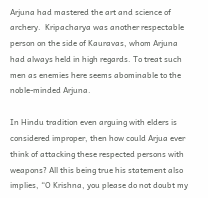Arjuna had mastered the art and science of archery.  Kripacharya was another respectable person on the side of Kauravas, whom Arjuna had always held in high regards. To treat such men as enemies here seems abominable to the noble-minded Arjuna.

In Hindu tradition even arguing with elders is considered improper, then how could Arjua ever think of attacking these respected persons with weapons? All this being true his statement also implies, “O Krishna, you please do not doubt my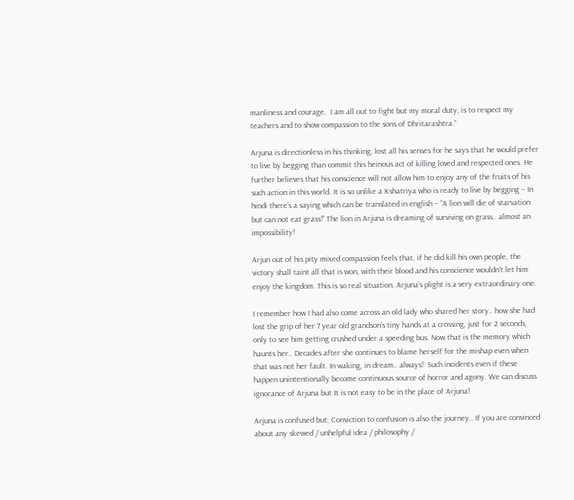manliness and courage.  I am all out to fight but my moral duty, is to respect my teachers and to show compassion to the sons of Dhritarashtra.”

Arjuna is directionless in his thinking, lost all his senses for he says that he would prefer to live by begging than commit this heinous act of killing loved and respected ones. He further believes that his conscience will not allow him to enjoy any of the fruits of his such action in this world. It is so unlike a Kshatriya who is ready to live by begging – In hindi there’s a saying which can be translated in english – “A lion will die of starvation but can not eat grass!” The lion in Arjuna is dreaming of surviving on grass.. almost an impossibility!

Arjun out of his pity mixed compassion feels that, if he did kill his own people, the victory shall taint all that is won, with their blood and his conscience wouldn’t let him enjoy the kingdom. This is so real situation. Arjuna’s plight is a very extraordinary one.

I remember how I had also come across an old lady who shared her story.. how she had lost the grip of her 7 year old grandson’s tiny hands at a crossing, just for 2 seconds, only to see him getting crushed under a speeding bus. Now that is the memory which haunts her.. Decades after she continues to blame herself for the mishap even when that was not her fault. In waking, in dream.. always!  Such incidents even if these happen unintentionally become continuous source of horror and agony. We can discuss  ignorance of Arjuna but It is not easy to be in the place of Arjuna!

Arjuna is confused but; Conviction to confusion is also the journey.. If you are convinced about any skewed / unhelpful idea / philosophy /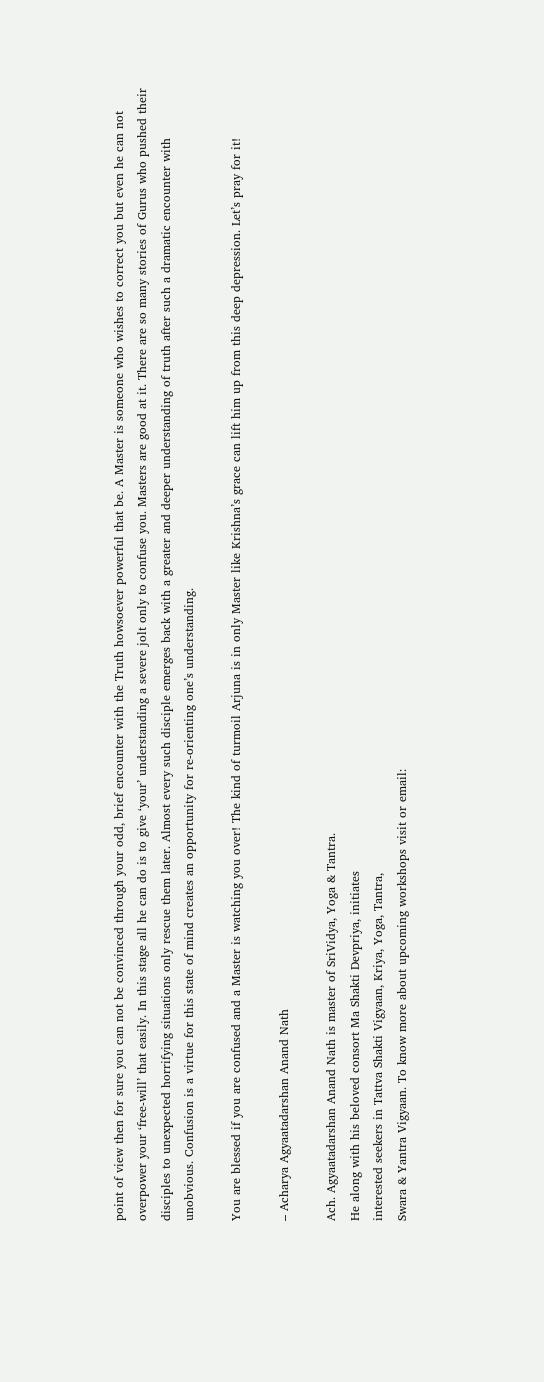point of view then for sure you can not be convinced through your odd, brief encounter with the Truth howsoever powerful that be. A Master is someone who wishes to correct you but even he can not overpower your ‘free-will’ that easily. In this stage all he can do is to give ‘your’ understanding a severe jolt only to confuse you. Masters are good at it. There are so many stories of Gurus who pushed their disciples to unexpected horrifying situations only rescue them later. Almost every such disciple emerges back with a greater and deeper understanding of truth after such a dramatic encounter with unobvious. Confusion is a virtue for this state of mind creates an opportunity for re-orienting one’s understanding.

You are blessed if you are confused and a Master is watching you over! The kind of turmoil Arjuna is in only Master like Krishna’s grace can lift him up from this deep depression. Let’s pray for it!

– Acharya Agyaatadarshan Anand Nath

Ach. Agyaatadarshan Anand Nath is master of SriVidya, Yoga & Tantra.
He along with his beloved consort Ma Shakti Devpriya, initiates
interested seekers in Tattva Shakti Vigyaan, Kriya, Yoga, Tantra,
Swara & Yantra Vigyaan. To know more about upcoming workshops visit or email: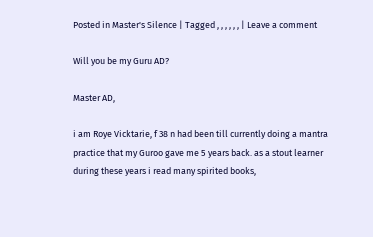Posted in Master's Silence | Tagged , , , , , , | Leave a comment

Will you be my Guru AD?

Master AD,

i am Roye Vicktarie, f 38 n had been till currently doing a mantra practice that my Guroo gave me 5 years back. as a stout learner during these years i read many spirited books,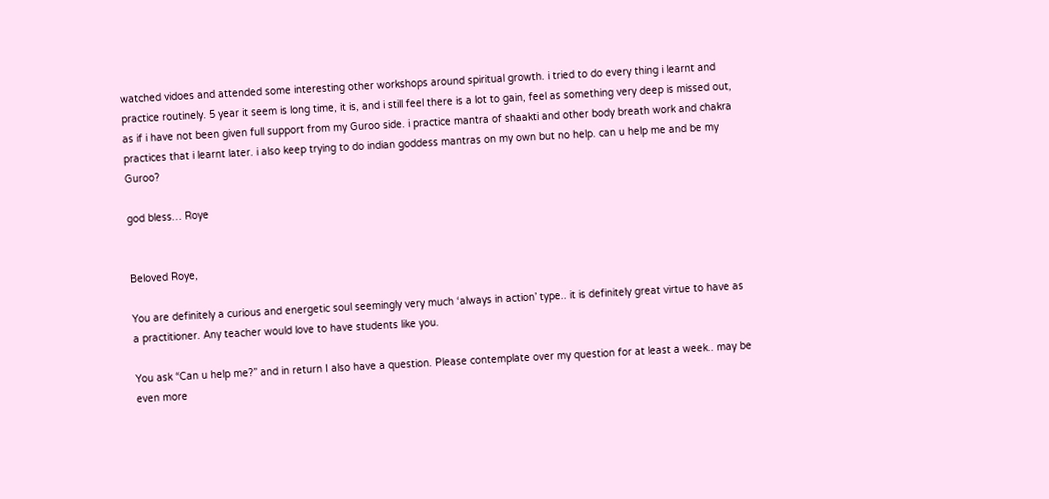watched vidoes and attended some interesting other workshops around spiritual growth. i tried to do every thing i learnt and practice routinely. 5 year it seem is long time, it is, and i still feel there is a lot to gain, feel as something very deep is missed out, as if i have not been given full support from my Guroo side. i practice mantra of shaakti and other body breath work and chakra practices that i learnt later. i also keep trying to do indian goddess mantras on my own but no help. can u help me and be my Guroo?

god bless… Roye


Beloved Roye,

You are definitely a curious and energetic soul seemingly very much ‘always in action’ type.. it is definitely great virtue to have as a practitioner. Any teacher would love to have students like you.

You ask “Can u help me?” and in return I also have a question. Please contemplate over my question for at least a week.. may be even more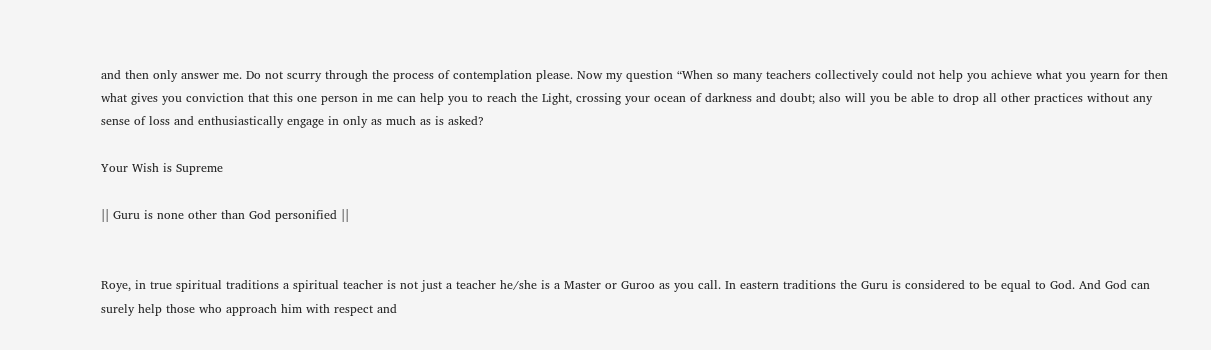and then only answer me. Do not scurry through the process of contemplation please. Now my question “When so many teachers collectively could not help you achieve what you yearn for then what gives you conviction that this one person in me can help you to reach the Light, crossing your ocean of darkness and doubt; also will you be able to drop all other practices without any sense of loss and enthusiastically engage in only as much as is asked?

Your Wish is Supreme

|| Guru is none other than God personified ||


Roye, in true spiritual traditions a spiritual teacher is not just a teacher he/she is a Master or Guroo as you call. In eastern traditions the Guru is considered to be equal to God. And God can surely help those who approach him with respect and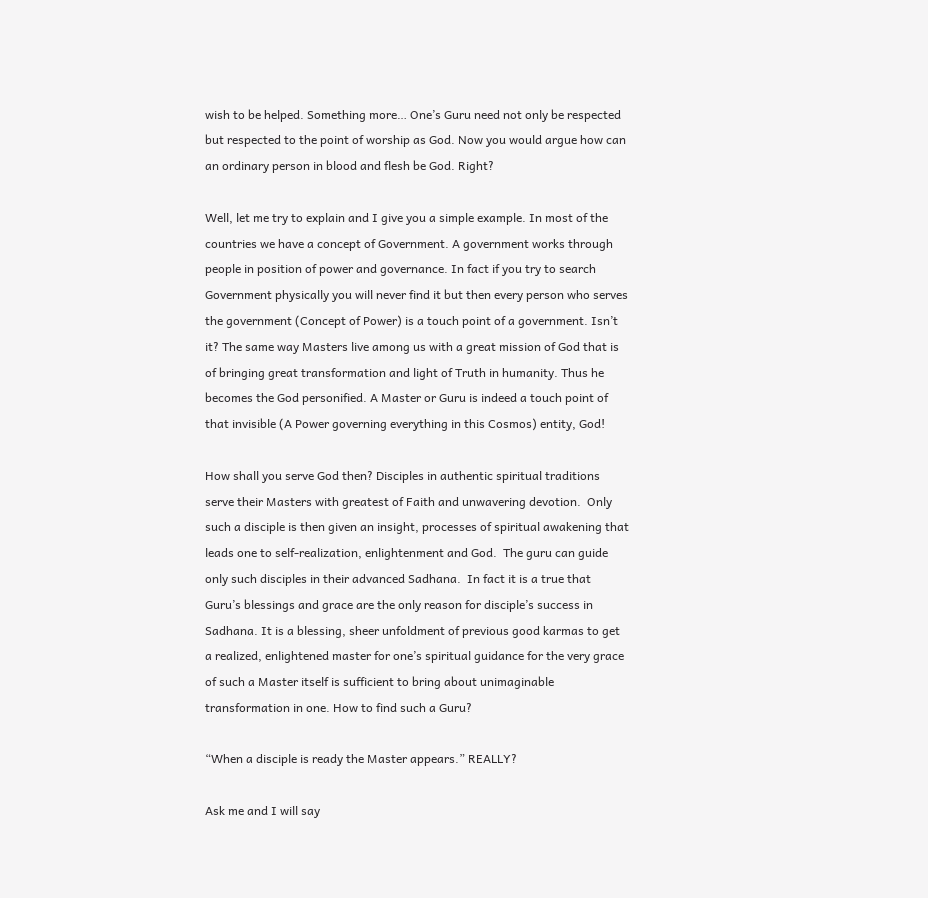wish to be helped. Something more… One’s Guru need not only be respected but respected to the point of worship as God. Now you would argue how can an ordinary person in blood and flesh be God. Right?

Well, let me try to explain and I give you a simple example. In most of the countries we have a concept of Government. A government works through people in position of power and governance. In fact if you try to search Government physically you will never find it but then every person who serves the government (Concept of Power) is a touch point of a government. Isn’t it? The same way Masters live among us with a great mission of God that is of bringing great transformation and light of Truth in humanity. Thus he becomes the God personified. A Master or Guru is indeed a touch point of that invisible (A Power governing everything in this Cosmos) entity, God!

How shall you serve God then? Disciples in authentic spiritual traditions serve their Masters with greatest of Faith and unwavering devotion.  Only such a disciple is then given an insight, processes of spiritual awakening that leads one to self-realization, enlightenment and God.  The guru can guide only such disciples in their advanced Sadhana.  In fact it is a true that Guru’s blessings and grace are the only reason for disciple’s success in Sadhana. It is a blessing, sheer unfoldment of previous good karmas to get a realized, enlightened master for one’s spiritual guidance for the very grace of such a Master itself is sufficient to bring about unimaginable transformation in one. How to find such a Guru?

“When a disciple is ready the Master appears.” REALLY?

Ask me and I will say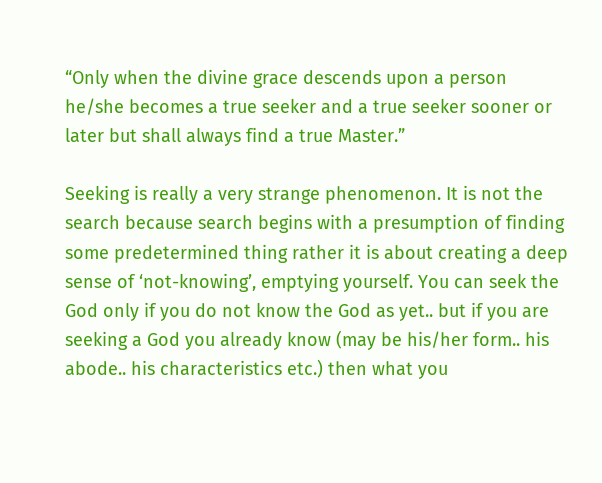“Only when the divine grace descends upon a person he/she becomes a true seeker and a true seeker sooner or later but shall always find a true Master.”

Seeking is really a very strange phenomenon. It is not the search because search begins with a presumption of finding some predetermined thing rather it is about creating a deep sense of ‘not-knowing’, emptying yourself. You can seek the God only if you do not know the God as yet.. but if you are seeking a God you already know (may be his/her form.. his abode.. his characteristics etc.) then what you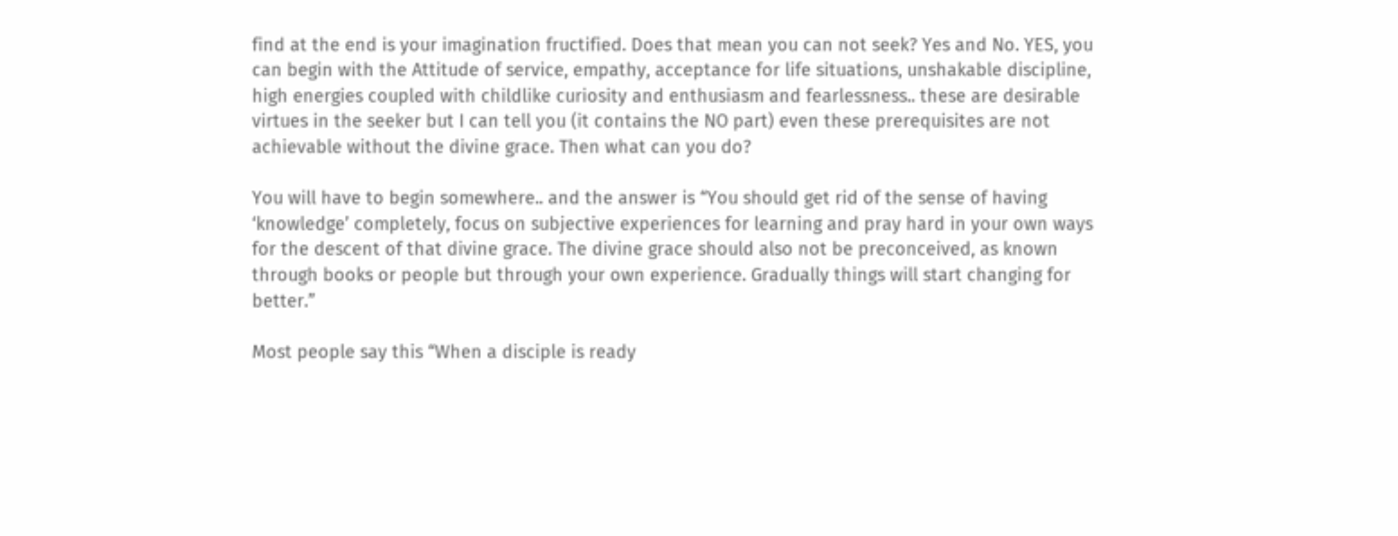find at the end is your imagination fructified. Does that mean you can not seek? Yes and No. YES, you can begin with the Attitude of service, empathy, acceptance for life situations, unshakable discipline, high energies coupled with childlike curiosity and enthusiasm and fearlessness.. these are desirable virtues in the seeker but I can tell you (it contains the NO part) even these prerequisites are not achievable without the divine grace. Then what can you do?

You will have to begin somewhere.. and the answer is “You should get rid of the sense of having ‘knowledge’ completely, focus on subjective experiences for learning and pray hard in your own ways for the descent of that divine grace. The divine grace should also not be preconceived, as known through books or people but through your own experience. Gradually things will start changing for better.”

Most people say this “When a disciple is ready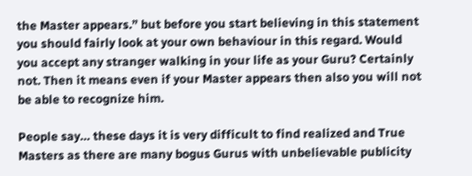the Master appears.” but before you start believing in this statement  you should fairly look at your own behaviour in this regard. Would you accept any stranger walking in your life as your Guru? Certainly not. Then it means even if your Master appears then also you will not be able to recognize him.

People say… these days it is very difficult to find realized and True Masters as there are many bogus Gurus with unbelievable publicity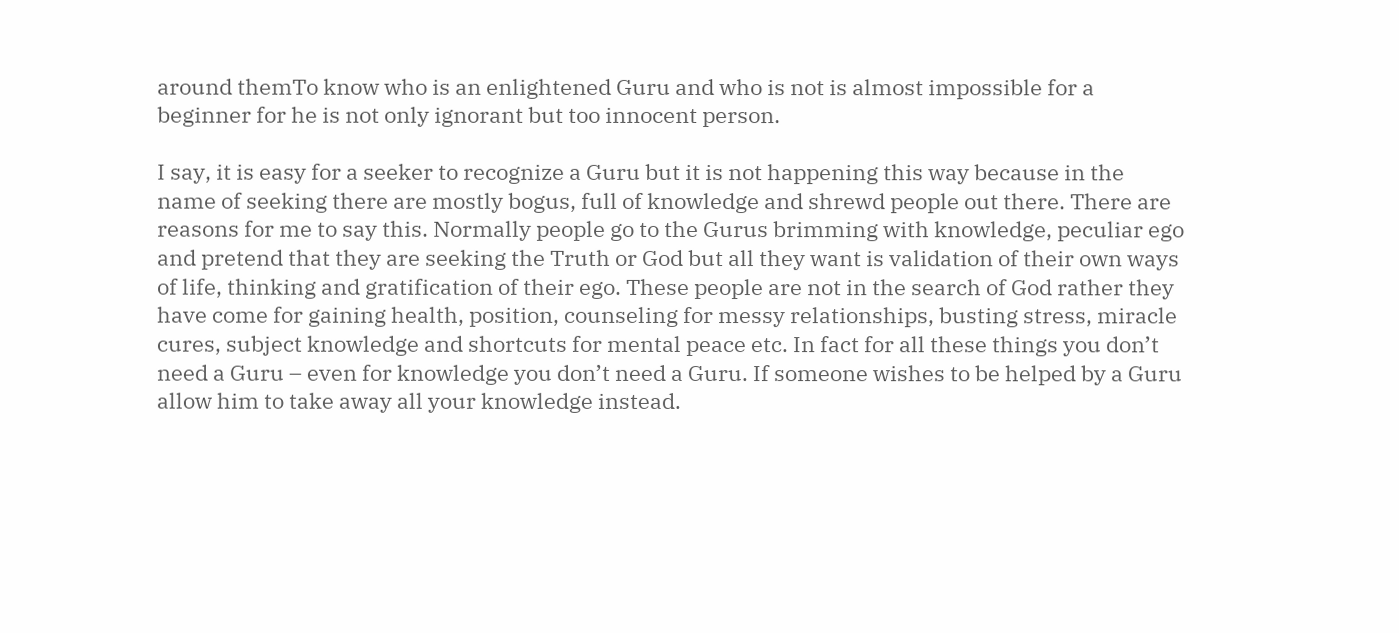around themTo know who is an enlightened Guru and who is not is almost impossible for a beginner for he is not only ignorant but too innocent person.

I say, it is easy for a seeker to recognize a Guru but it is not happening this way because in the name of seeking there are mostly bogus, full of knowledge and shrewd people out there. There are reasons for me to say this. Normally people go to the Gurus brimming with knowledge, peculiar ego and pretend that they are seeking the Truth or God but all they want is validation of their own ways of life, thinking and gratification of their ego. These people are not in the search of God rather they have come for gaining health, position, counseling for messy relationships, busting stress, miracle cures, subject knowledge and shortcuts for mental peace etc. In fact for all these things you don’t need a Guru – even for knowledge you don’t need a Guru. If someone wishes to be helped by a Guru allow him to take away all your knowledge instead.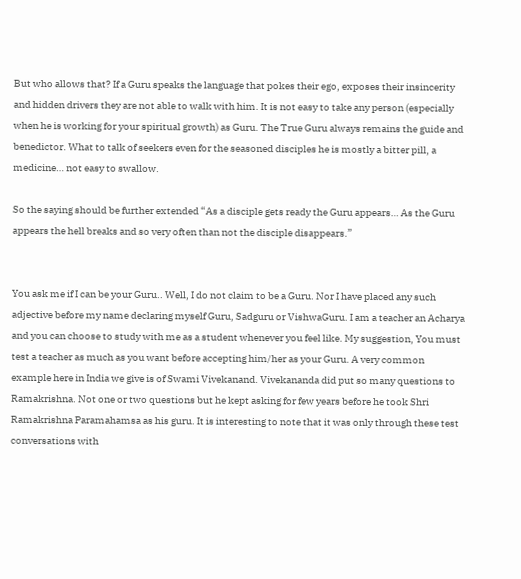But who allows that? If a Guru speaks the language that pokes their ego, exposes their insincerity and hidden drivers they are not able to walk with him. It is not easy to take any person (especially when he is working for your spiritual growth) as Guru. The True Guru always remains the guide and benedictor. What to talk of seekers even for the seasoned disciples he is mostly a bitter pill, a medicine… not easy to swallow.

So the saying should be further extended “As a disciple gets ready the Guru appears… As the Guru appears the hell breaks and so very often than not the disciple disappears.”


You ask me if I can be your Guru.. Well, I do not claim to be a Guru. Nor I have placed any such adjective before my name declaring myself Guru, Sadguru or VishwaGuru. I am a teacher an Acharya and you can choose to study with me as a student whenever you feel like. My suggestion, You must test a teacher as much as you want before accepting him/her as your Guru. A very common example here in India we give is of Swami Vivekanand. Vivekananda did put so many questions to Ramakrishna. Not one or two questions but he kept asking for few years before he took Shri Ramakrishna Paramahamsa as his guru. It is interesting to note that it was only through these test conversations with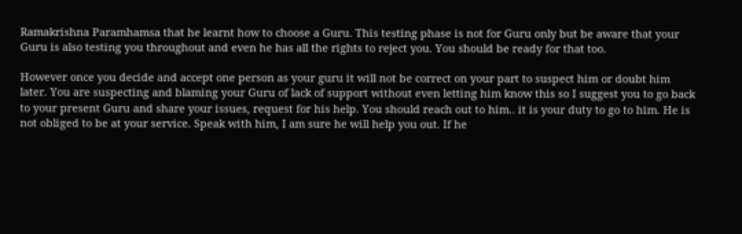Ramakrishna Paramhamsa that he learnt how to choose a Guru. This testing phase is not for Guru only but be aware that your Guru is also testing you throughout and even he has all the rights to reject you. You should be ready for that too.

However once you decide and accept one person as your guru it will not be correct on your part to suspect him or doubt him later. You are suspecting and blaming your Guru of lack of support without even letting him know this so I suggest you to go back to your present Guru and share your issues, request for his help. You should reach out to him.. it is your duty to go to him. He is not obliged to be at your service. Speak with him, I am sure he will help you out. If he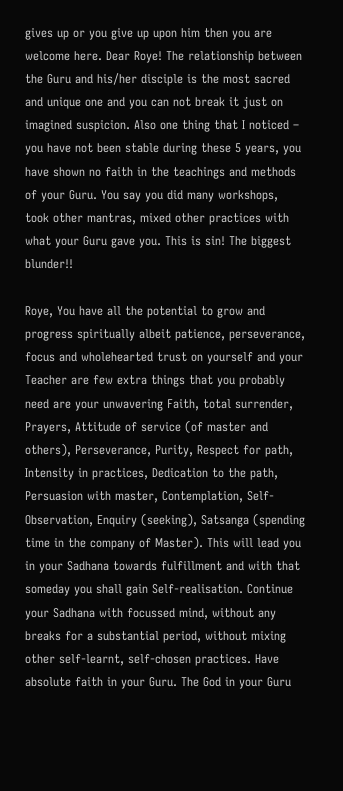gives up or you give up upon him then you are welcome here. Dear Roye! The relationship between the Guru and his/her disciple is the most sacred and unique one and you can not break it just on imagined suspicion. Also one thing that I noticed – you have not been stable during these 5 years, you have shown no faith in the teachings and methods of your Guru. You say you did many workshops, took other mantras, mixed other practices with what your Guru gave you. This is sin! The biggest blunder!!

Roye, You have all the potential to grow and progress spiritually albeit patience, perseverance, focus and wholehearted trust on yourself and your Teacher are few extra things that you probably need are your unwavering Faith, total surrender, Prayers, Attitude of service (of master and others), Perseverance, Purity, Respect for path, Intensity in practices, Dedication to the path, Persuasion with master, Contemplation, Self-Observation, Enquiry (seeking), Satsanga (spending time in the company of Master). This will lead you in your Sadhana towards fulfillment and with that someday you shall gain Self-realisation. Continue your Sadhana with focussed mind, without any breaks for a substantial period, without mixing other self-learnt, self-chosen practices. Have absolute faith in your Guru. The God in your Guru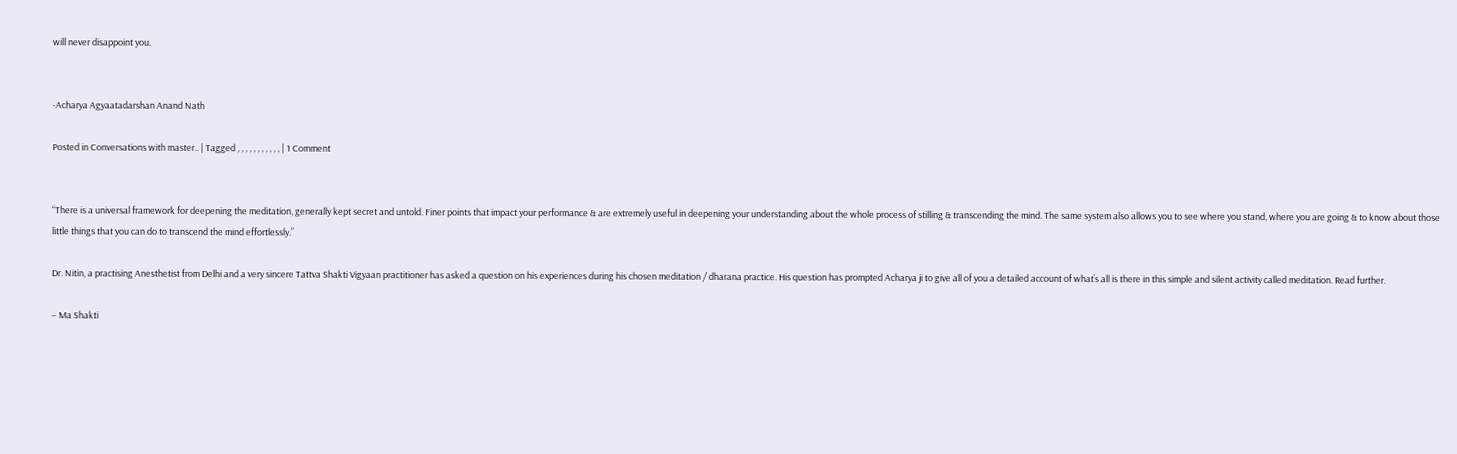will never disappoint you.


-Acharya Agyaatadarshan Anand Nath

Posted in Conversations with master.. | Tagged , , , , , , , , , , , | 1 Comment


“There is a universal framework for deepening the meditation, generally kept secret and untold. Finer points that impact your performance & are extremely useful in deepening your understanding about the whole process of stilling & transcending the mind. The same system also allows you to see where you stand, where you are going & to know about those little things that you can do to transcend the mind effortlessly.”

Dr. Nitin, a practising Anesthetist from Delhi and a very sincere Tattva Shakti Vigyaan practitioner has asked a question on his experiences during his chosen meditation / dharana practice. His question has prompted Acharya ji to give all of you a detailed account of what’s all is there in this simple and silent activity called meditation. Read further.

– Ma Shakti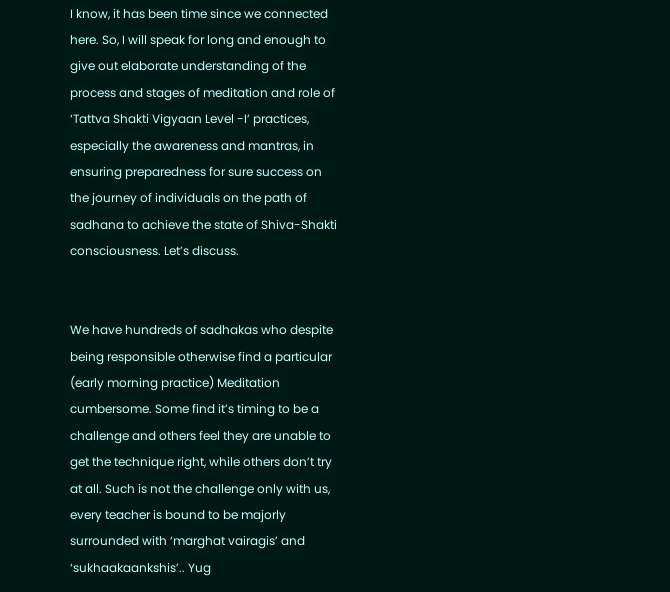I know, it has been time since we connected here. So, I will speak for long and enough to give out elaborate understanding of the process and stages of meditation and role of ‘Tattva Shakti Vigyaan Level -I’ practices, especially the awareness and mantras, in ensuring preparedness for sure success on the journey of individuals on the path of sadhana to achieve the state of Shiva-Shakti consciousness. Let’s discuss.


We have hundreds of sadhakas who despite being responsible otherwise find a particular (early morning practice) Meditation cumbersome. Some find it’s timing to be a challenge and others feel they are unable to get the technique right, while others don’t try at all. Such is not the challenge only with us, every teacher is bound to be majorly surrounded with ‘marghat vairagis’ and ‘sukhaakaankshis’.. Yug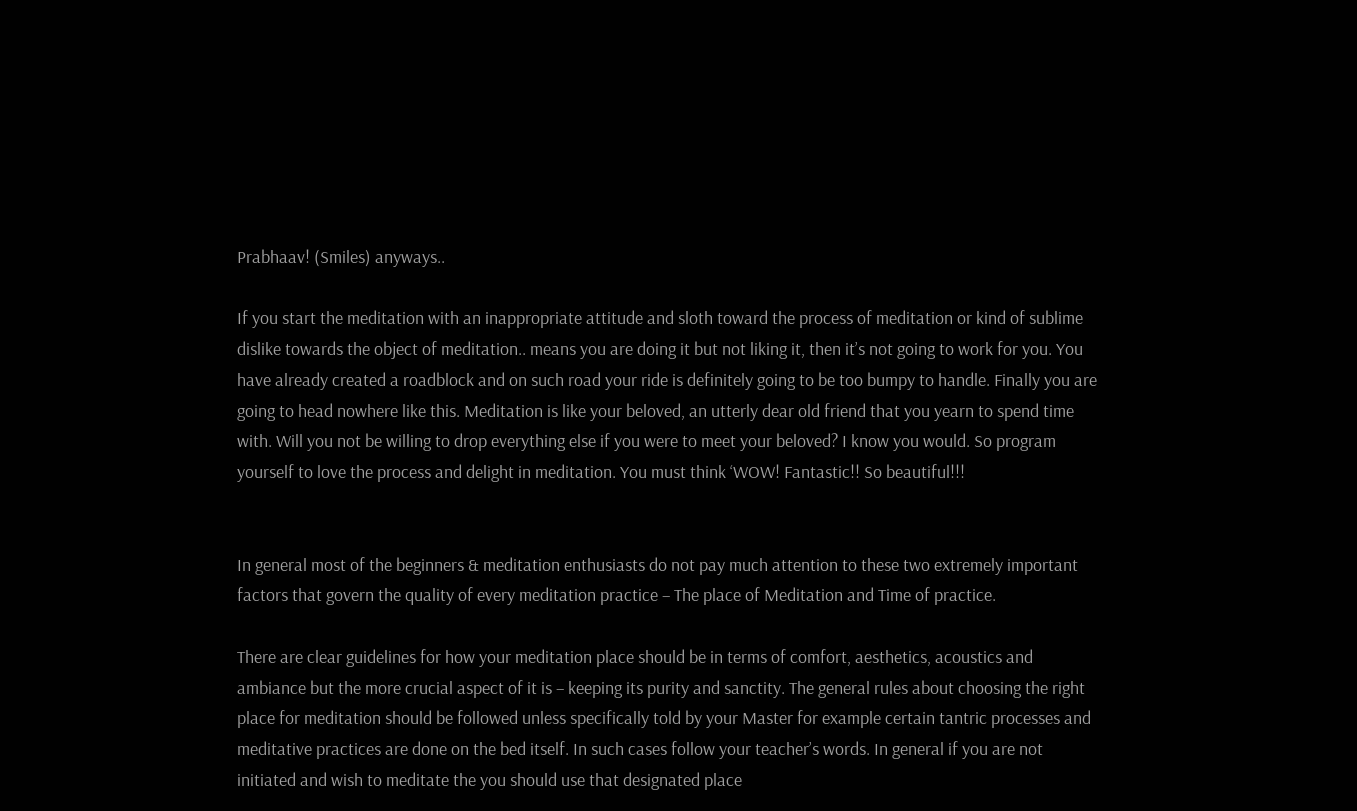Prabhaav! (Smiles) anyways..

If you start the meditation with an inappropriate attitude and sloth toward the process of meditation or kind of sublime dislike towards the object of meditation.. means you are doing it but not liking it, then it’s not going to work for you. You have already created a roadblock and on such road your ride is definitely going to be too bumpy to handle. Finally you are going to head nowhere like this. Meditation is like your beloved, an utterly dear old friend that you yearn to spend time with. Will you not be willing to drop everything else if you were to meet your beloved? I know you would. So program yourself to love the process and delight in meditation. You must think ‘WOW! Fantastic!! So beautiful!!!


In general most of the beginners & meditation enthusiasts do not pay much attention to these two extremely important factors that govern the quality of every meditation practice – The place of Meditation and Time of practice.

There are clear guidelines for how your meditation place should be in terms of comfort, aesthetics, acoustics and ambiance but the more crucial aspect of it is – keeping its purity and sanctity. The general rules about choosing the right place for meditation should be followed unless specifically told by your Master for example certain tantric processes and meditative practices are done on the bed itself. In such cases follow your teacher’s words. In general if you are not initiated and wish to meditate the you should use that designated place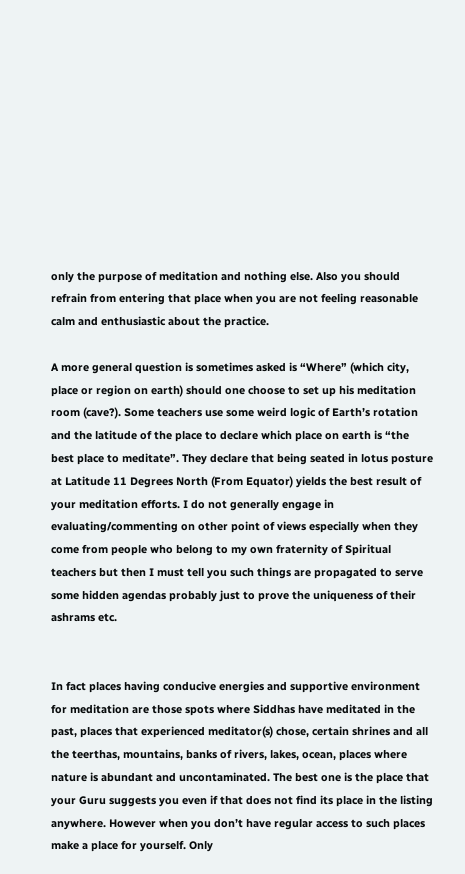only the purpose of meditation and nothing else. Also you should refrain from entering that place when you are not feeling reasonable calm and enthusiastic about the practice.

A more general question is sometimes asked is “Where” (which city, place or region on earth) should one choose to set up his meditation room (cave?). Some teachers use some weird logic of Earth’s rotation and the latitude of the place to declare which place on earth is “the best place to meditate”. They declare that being seated in lotus posture at Latitude 11 Degrees North (From Equator) yields the best result of your meditation efforts. I do not generally engage in evaluating/commenting on other point of views especially when they come from people who belong to my own fraternity of Spiritual teachers but then I must tell you such things are propagated to serve some hidden agendas probably just to prove the uniqueness of their ashrams etc.


In fact places having conducive energies and supportive environment for meditation are those spots where Siddhas have meditated in the past, places that experienced meditator(s) chose, certain shrines and all the teerthas, mountains, banks of rivers, lakes, ocean, places where nature is abundant and uncontaminated. The best one is the place that your Guru suggests you even if that does not find its place in the listing anywhere. However when you don’t have regular access to such places make a place for yourself. Only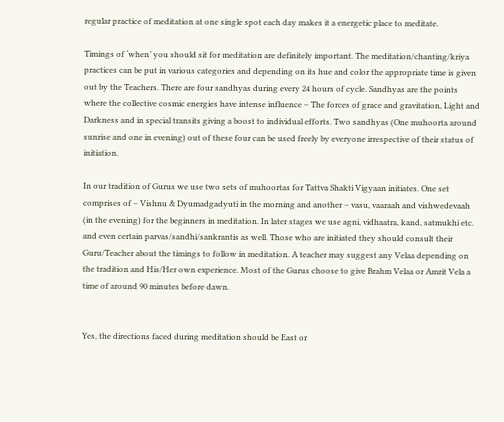regular practice of meditation at one single spot each day makes it a energetic place to meditate.

Timings of ‘when’ you should sit for meditation are definitely important. The meditation/chanting/kriya practices can be put in various categories and depending on its hue and color the appropriate time is given out by the Teachers. There are four sandhyas during every 24 hours of cycle. Sandhyas are the points where the collective cosmic energies have intense influence – The forces of grace and gravitation, Light and Darkness and in special transits giving a boost to individual efforts. Two sandhyas (One muhoorta around sunrise and one in evening) out of these four can be used freely by everyone irrespective of their status of initiation.

In our tradition of Gurus we use two sets of muhoortas for Tattva Shakti Vigyaan initiates. One set comprises of – Vishnu & Dyumadgadyuti in the morning and another – vasu, vaaraah and vishwedevaah (in the evening) for the beginners in meditation. In later stages we use agni, vidhaatra, kand, satmukhi etc. and even certain parvas/sandhi/sankrantis as well. Those who are initiated they should consult their Guru/Teacher about the timings to follow in meditation. A teacher may suggest any Velaa depending on the tradition and His/Her own experience. Most of the Gurus choose to give Brahm Velaa or Amrit Vela a time of around 90 minutes before dawn.


Yes, the directions faced during meditation should be East or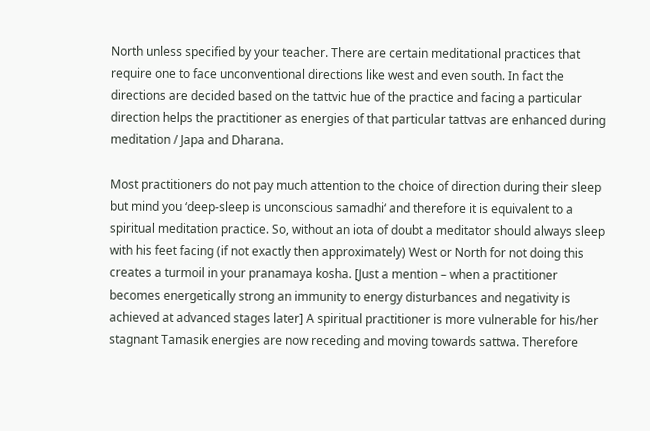North unless specified by your teacher. There are certain meditational practices that require one to face unconventional directions like west and even south. In fact the directions are decided based on the tattvic hue of the practice and facing a particular direction helps the practitioner as energies of that particular tattvas are enhanced during meditation / Japa and Dharana.

Most practitioners do not pay much attention to the choice of direction during their sleep but mind you ‘deep-sleep is unconscious samadhi‘ and therefore it is equivalent to a spiritual meditation practice. So, without an iota of doubt a meditator should always sleep with his feet facing (if not exactly then approximately) West or North for not doing this creates a turmoil in your pranamaya kosha. [Just a mention – when a practitioner becomes energetically strong an immunity to energy disturbances and negativity is achieved at advanced stages later] A spiritual practitioner is more vulnerable for his/her stagnant Tamasik energies are now receding and moving towards sattwa. Therefore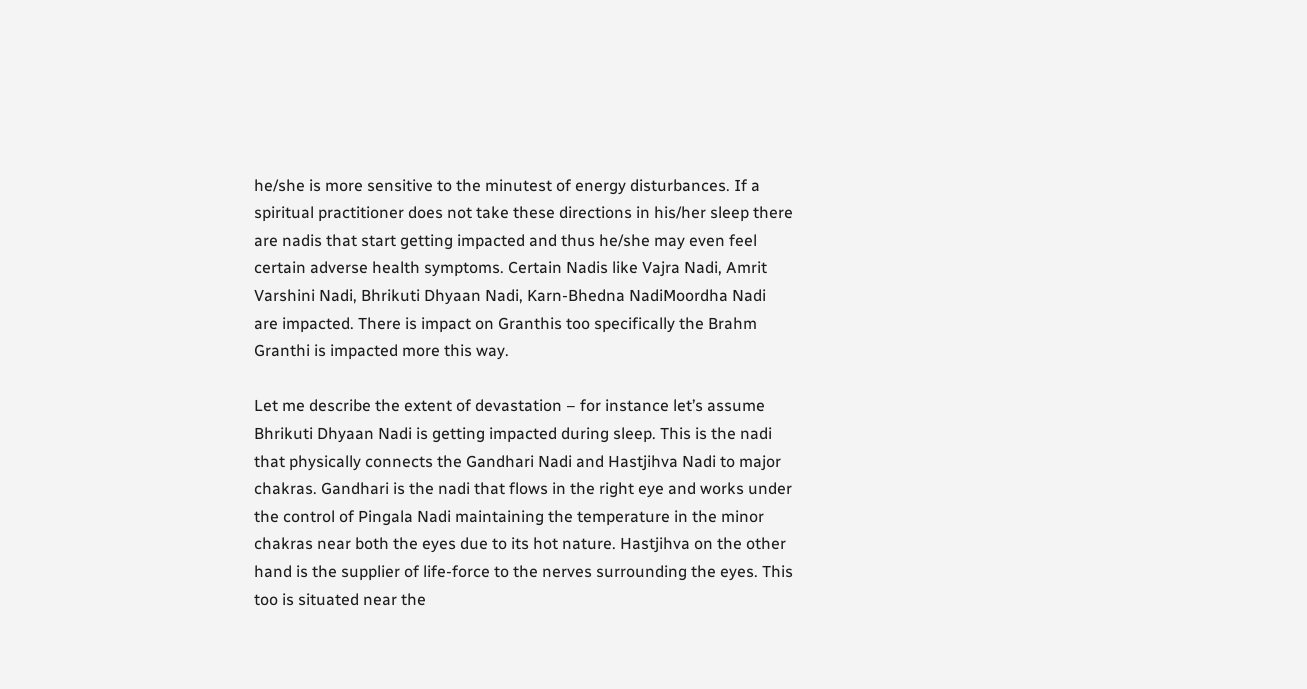he/she is more sensitive to the minutest of energy disturbances. If a spiritual practitioner does not take these directions in his/her sleep there are nadis that start getting impacted and thus he/she may even feel certain adverse health symptoms. Certain Nadis like Vajra Nadi, Amrit Varshini Nadi, Bhrikuti Dhyaan Nadi, Karn-Bhedna NadiMoordha Nadi are impacted. There is impact on Granthis too specifically the Brahm Granthi is impacted more this way.

Let me describe the extent of devastation – for instance let’s assume Bhrikuti Dhyaan Nadi is getting impacted during sleep. This is the nadi that physically connects the Gandhari Nadi and Hastjihva Nadi to major chakras. Gandhari is the nadi that flows in the right eye and works under the control of Pingala Nadi maintaining the temperature in the minor chakras near both the eyes due to its hot nature. Hastjihva on the other hand is the supplier of life-force to the nerves surrounding the eyes. This too is situated near the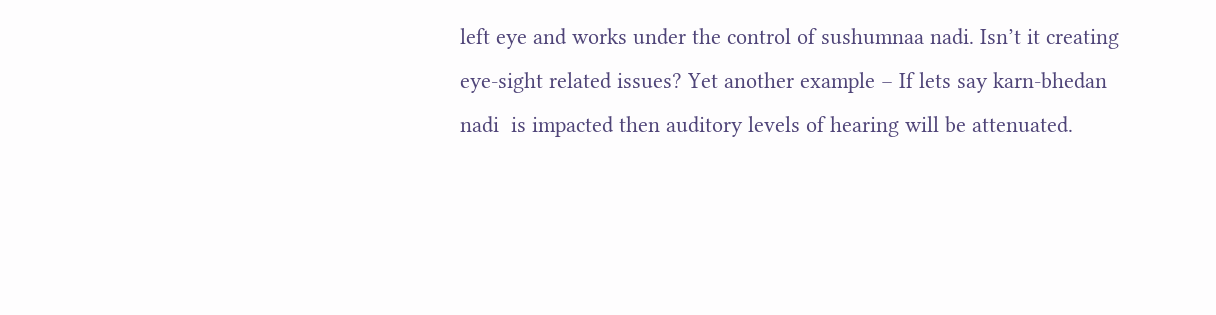left eye and works under the control of sushumnaa nadi. Isn’t it creating eye-sight related issues? Yet another example – If lets say karn-bhedan nadi  is impacted then auditory levels of hearing will be attenuated.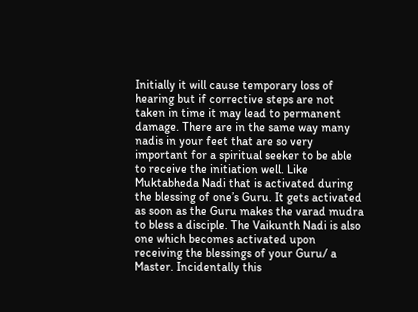Initially it will cause temporary loss of hearing but if corrective steps are not taken in time it may lead to permanent damage. There are in the same way many nadis in your feet that are so very important for a spiritual seeker to be able to receive the initiation well. Like Muktabheda Nadi that is activated during the blessing of one’s Guru. It gets activated as soon as the Guru makes the varad mudra  to bless a disciple. The Vaikunth Nadi is also one which becomes activated upon receiving the blessings of your Guru/ a Master. Incidentally this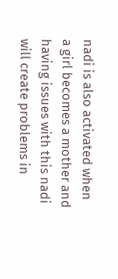nadi is also activated when a girl becomes a mother and having issues with this nadi will create problems in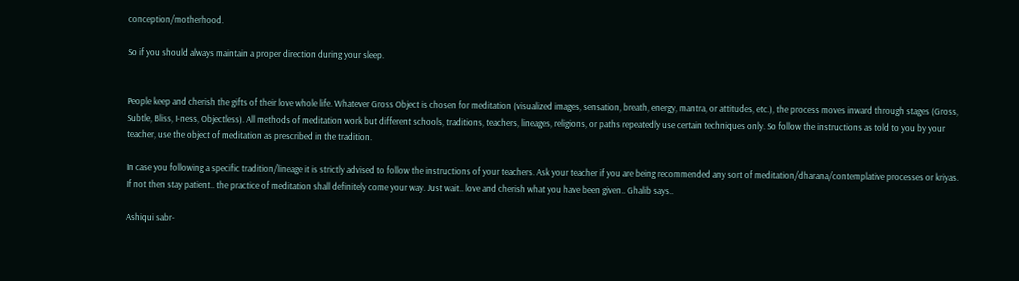conception/motherhood.

So if you should always maintain a proper direction during your sleep.


People keep and cherish the gifts of their love whole life. Whatever Gross Object is chosen for meditation (visualized images, sensation, breath, energy, mantra, or attitudes, etc.), the process moves inward through stages (Gross, Subtle, Bliss, I-ness, Objectless). All methods of meditation work but different schools, traditions, teachers, lineages, religions, or paths repeatedly use certain techniques only. So follow the instructions as told to you by your teacher, use the object of meditation as prescribed in the tradition.

In case you following a specific tradition/lineage it is strictly advised to follow the instructions of your teachers. Ask your teacher if you are being recommended any sort of meditation/dharana/contemplative processes or kriyas. If not then stay patient.. the practice of meditation shall definitely come your way. Just wait.. love and cherish what you have been given.. Ghalib says..

Ashiqui sabr-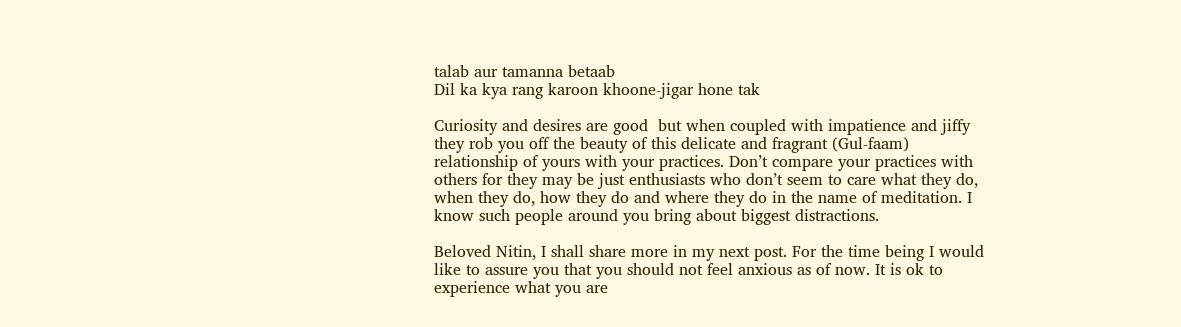talab aur tamanna betaab
Dil ka kya rang karoon khoone-jigar hone tak

Curiosity and desires are good  but when coupled with impatience and jiffy they rob you off the beauty of this delicate and fragrant (Gul-faam) relationship of yours with your practices. Don’t compare your practices with others for they may be just enthusiasts who don’t seem to care what they do, when they do, how they do and where they do in the name of meditation. I know such people around you bring about biggest distractions.

Beloved Nitin, I shall share more in my next post. For the time being I would like to assure you that you should not feel anxious as of now. It is ok to experience what you are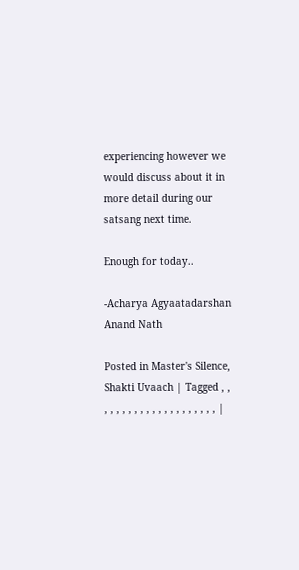experiencing however we would discuss about it in more detail during our satsang next time.

Enough for today..

-Acharya Agyaatadarshan Anand Nath

Posted in Master's Silence, Shakti Uvaach | Tagged , , , , , , , , , , , , , , , , , , , , , |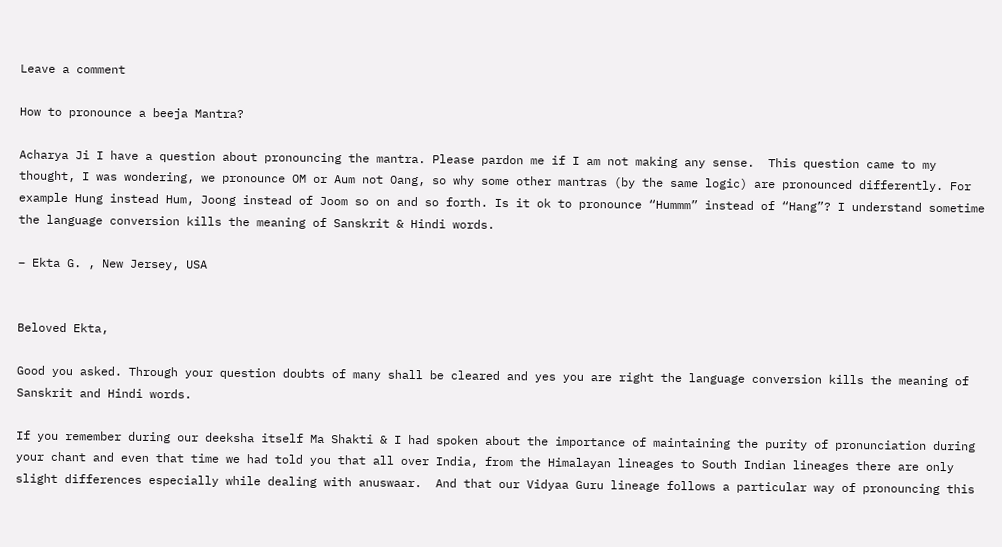Leave a comment

How to pronounce a beeja Mantra?

Acharya Ji I have a question about pronouncing the mantra. Please pardon me if I am not making any sense.  This question came to my thought, I was wondering, we pronounce OM or Aum not Oang, so why some other mantras (by the same logic) are pronounced differently. For example Hung instead Hum, Joong instead of Joom so on and so forth. Is it ok to pronounce “Hummm” instead of “Hang”? I understand sometime the language conversion kills the meaning of Sanskrit & Hindi words.

– Ekta G. , New Jersey, USA


Beloved Ekta,

Good you asked. Through your question doubts of many shall be cleared and yes you are right the language conversion kills the meaning of Sanskrit and Hindi words.

If you remember during our deeksha itself Ma Shakti & I had spoken about the importance of maintaining the purity of pronunciation during your chant and even that time we had told you that all over India, from the Himalayan lineages to South Indian lineages there are only slight differences especially while dealing with anuswaar.  And that our Vidyaa Guru lineage follows a particular way of pronouncing this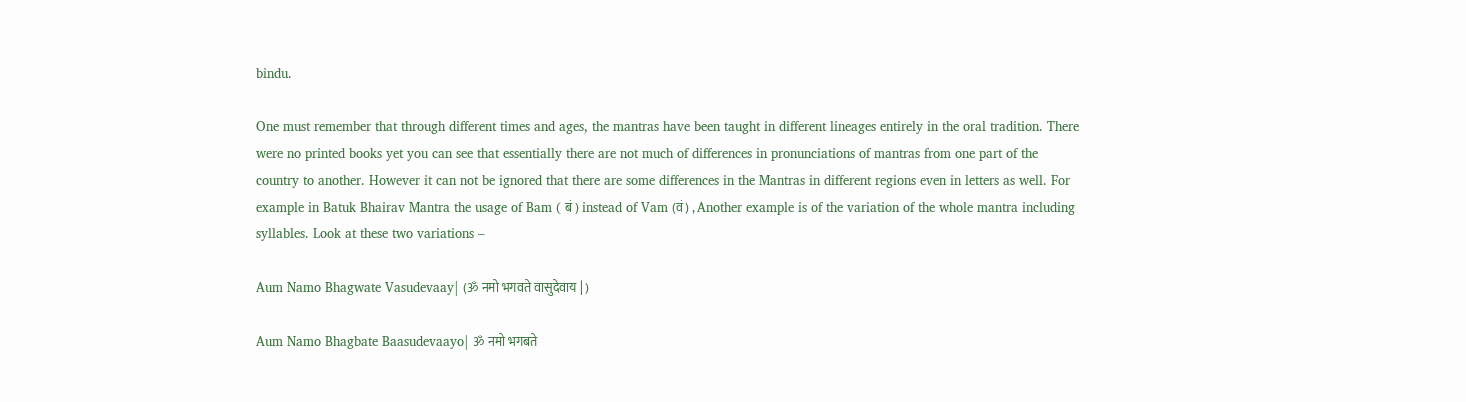bindu.

One must remember that through different times and ages, the mantras have been taught in different lineages entirely in the oral tradition. There were no printed books yet you can see that essentially there are not much of differences in pronunciations of mantras from one part of the country to another. However it can not be ignored that there are some differences in the Mantras in different regions even in letters as well. For example in Batuk Bhairav Mantra the usage of Bam ( बं ) instead of Vam (वं) , Another example is of the variation of the whole mantra including syllables. Look at these two variations –

Aum Namo Bhagwate Vasudevaay| (ॐ नमो भगवते वासुदेवाय | )

Aum Namo Bhagbate Baasudevaayo| ॐ नमो भगबते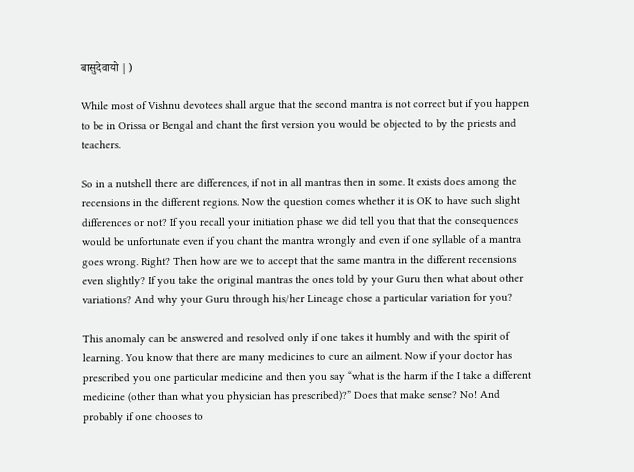बासुदेवायो |)

While most of Vishnu devotees shall argue that the second mantra is not correct but if you happen to be in Orissa or Bengal and chant the first version you would be objected to by the priests and teachers.

So in a nutshell there are differences, if not in all mantras then in some. It exists does among the recensions in the different regions. Now the question comes whether it is OK to have such slight differences or not? If you recall your initiation phase we did tell you that that the consequences would be unfortunate even if you chant the mantra wrongly and even if one syllable of a mantra goes wrong. Right? Then how are we to accept that the same mantra in the different recensions even slightly? If you take the original mantras the ones told by your Guru then what about other variations? And why your Guru through his/her Lineage chose a particular variation for you?

This anomaly can be answered and resolved only if one takes it humbly and with the spirit of learning. You know that there are many medicines to cure an ailment. Now if your doctor has prescribed you one particular medicine and then you say “what is the harm if the I take a different medicine (other than what you physician has prescribed)?” Does that make sense? No! And probably if one chooses to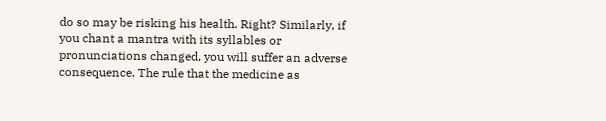do so may be risking his health. Right? Similarly, if you chant a mantra with its syllables or pronunciations changed, you will suffer an adverse consequence. The rule that the medicine as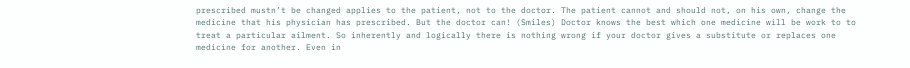prescribed mustn’t be changed applies to the patient, not to the doctor. The patient cannot and should not, on his own, change the medicine that his physician has prescribed. But the doctor can! (Smiles) Doctor knows the best which one medicine will be work to to treat a particular ailment. So inherently and logically there is nothing wrong if your doctor gives a substitute or replaces one medicine for another. Even in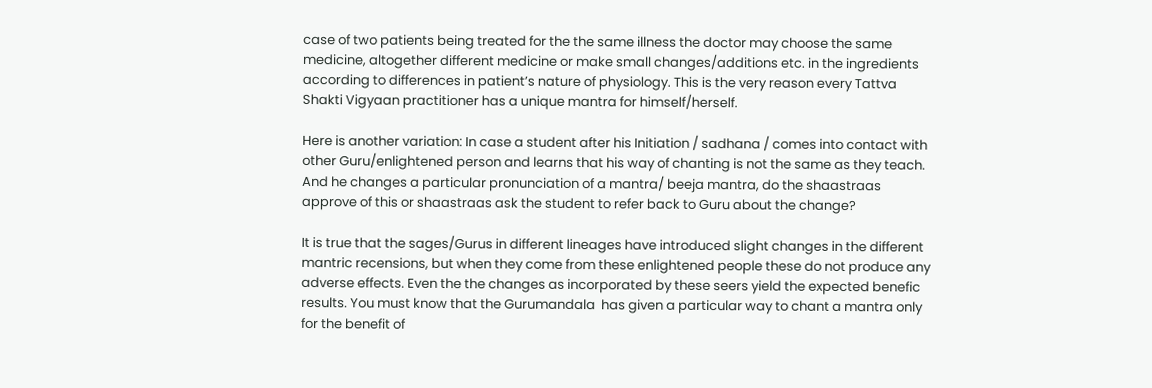case of two patients being treated for the the same illness the doctor may choose the same medicine, altogether different medicine or make small changes/additions etc. in the ingredients according to differences in patient’s nature of physiology. This is the very reason every Tattva Shakti Vigyaan practitioner has a unique mantra for himself/herself.

Here is another variation: In case a student after his Initiation / sadhana / comes into contact with other Guru/enlightened person and learns that his way of chanting is not the same as they teach. And he changes a particular pronunciation of a mantra/ beeja mantra, do the shaastraas approve of this or shaastraas ask the student to refer back to Guru about the change?

It is true that the sages/Gurus in different lineages have introduced slight changes in the different mantric recensions, but when they come from these enlightened people these do not produce any adverse effects. Even the the changes as incorporated by these seers yield the expected benefic results. You must know that the Gurumandala  has given a particular way to chant a mantra only for the benefit of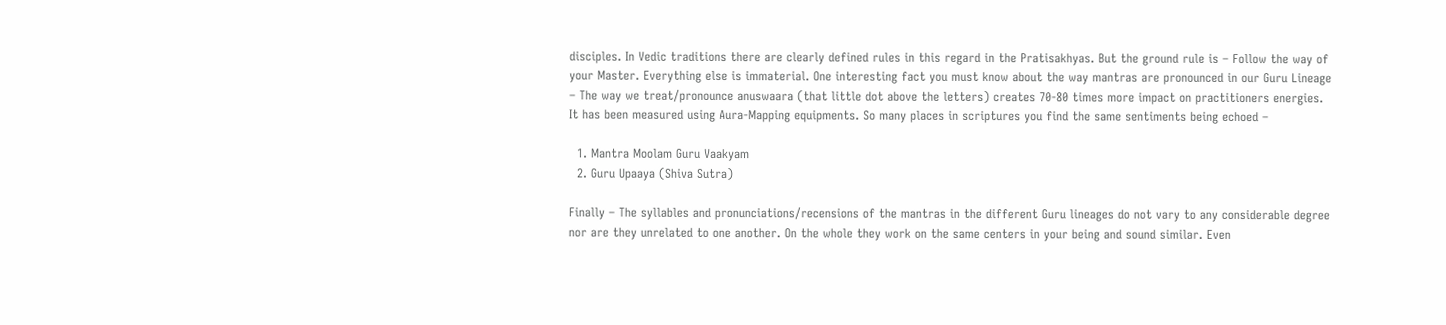disciples. In Vedic traditions there are clearly defined rules in this regard in the Pratisakhyas. But the ground rule is – Follow the way of your Master. Everything else is immaterial. One interesting fact you must know about the way mantras are pronounced in our Guru Lineage – The way we treat/pronounce anuswaara (that little dot above the letters) creates 70-80 times more impact on practitioners energies. It has been measured using Aura-Mapping equipments. So many places in scriptures you find the same sentiments being echoed –

  1. Mantra Moolam Guru Vaakyam
  2. Guru Upaaya (Shiva Sutra)

Finally – The syllables and pronunciations/recensions of the mantras in the different Guru lineages do not vary to any considerable degree nor are they unrelated to one another. On the whole they work on the same centers in your being and sound similar. Even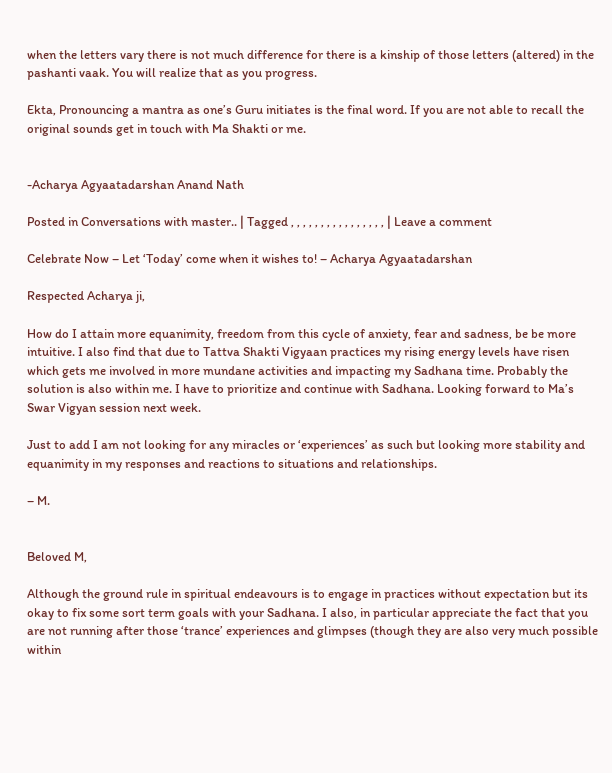when the letters vary there is not much difference for there is a kinship of those letters (altered) in the pashanti vaak. You will realize that as you progress.

Ekta, Pronouncing a mantra as one’s Guru initiates is the final word. If you are not able to recall the original sounds get in touch with Ma Shakti or me.


-Acharya Agyaatadarshan Anand Nath

Posted in Conversations with master.. | Tagged , , , , , , , , , , , , , , , , | Leave a comment

Celebrate Now – Let ‘Today’ come when it wishes to! – Acharya Agyaatadarshan

Respected Acharya ji,

How do I attain more equanimity, freedom from this cycle of anxiety, fear and sadness, be be more intuitive. I also find that due to Tattva Shakti Vigyaan practices my rising energy levels have risen which gets me involved in more mundane activities and impacting my Sadhana time. Probably the solution is also within me. I have to prioritize and continue with Sadhana. Looking forward to Ma’s Swar Vigyan session next week.

Just to add I am not looking for any miracles or ‘experiences’ as such but looking more stability and equanimity in my responses and reactions to situations and relationships.

– M.


Beloved M,

Although the ground rule in spiritual endeavours is to engage in practices without expectation but its okay to fix some sort term goals with your Sadhana. I also, in particular appreciate the fact that you are not running after those ‘trance’ experiences and glimpses (though they are also very much possible within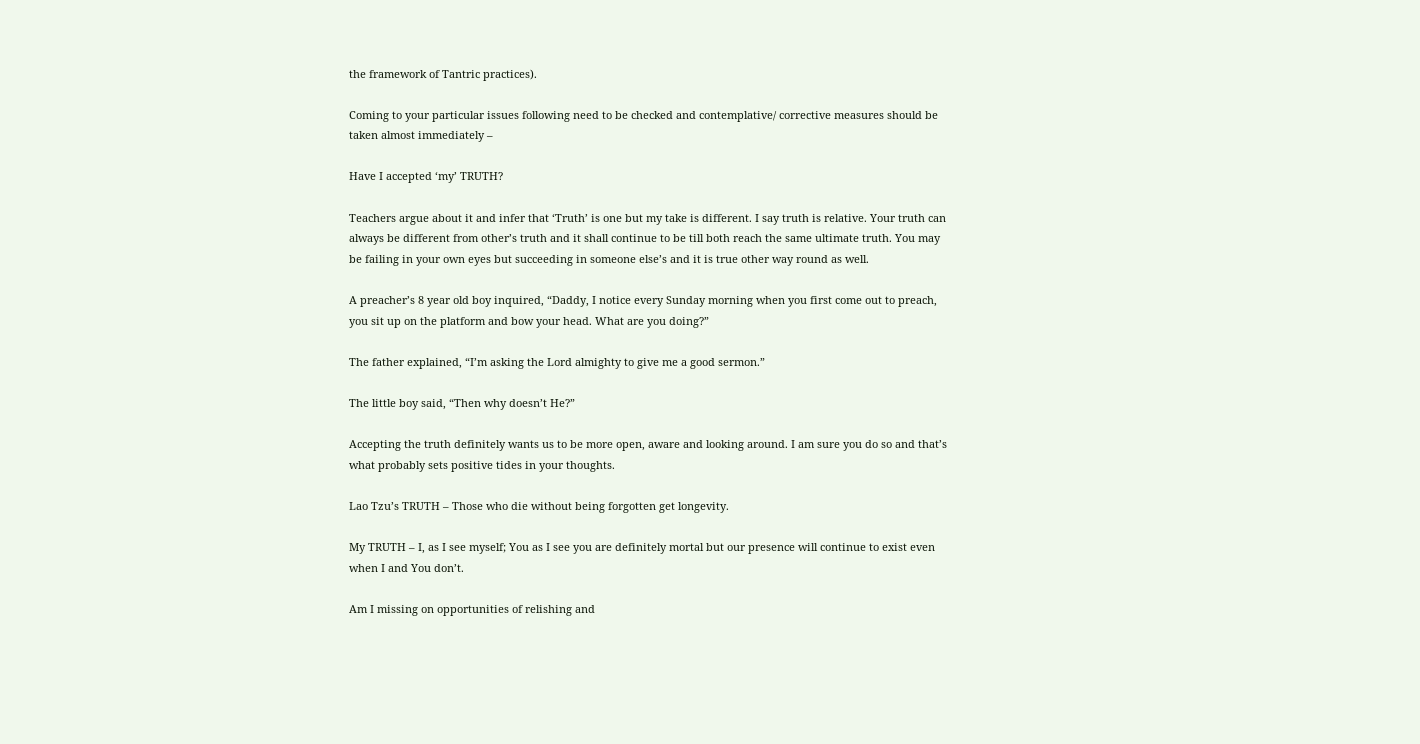the framework of Tantric practices).

Coming to your particular issues following need to be checked and contemplative/ corrective measures should be taken almost immediately –

Have I accepted ‘my’ TRUTH?

Teachers argue about it and infer that ‘Truth’ is one but my take is different. I say truth is relative. Your truth can always be different from other’s truth and it shall continue to be till both reach the same ultimate truth. You may be failing in your own eyes but succeeding in someone else’s and it is true other way round as well.

A preacher’s 8 year old boy inquired, “Daddy, I notice every Sunday morning when you first come out to preach, you sit up on the platform and bow your head. What are you doing?”

The father explained, “I’m asking the Lord almighty to give me a good sermon.”

The little boy said, “Then why doesn’t He?”

Accepting the truth definitely wants us to be more open, aware and looking around. I am sure you do so and that’s what probably sets positive tides in your thoughts.

Lao Tzu’s TRUTH – Those who die without being forgotten get longevity.

My TRUTH – I, as I see myself; You as I see you are definitely mortal but our presence will continue to exist even when I and You don’t.

Am I missing on opportunities of relishing and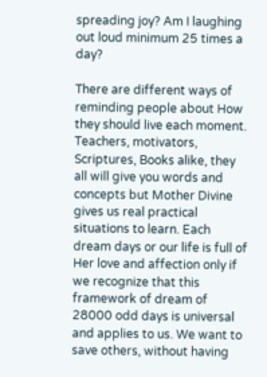spreading joy? Am I laughing out loud minimum 25 times a day?

There are different ways of reminding people about How they should live each moment. Teachers, motivators, Scriptures, Books alike, they all will give you words and concepts but Mother Divine gives us real practical situations to learn. Each dream days or our life is full of Her love and affection only if we recognize that this framework of dream of 28000 odd days is universal and applies to us. We want to save others, without having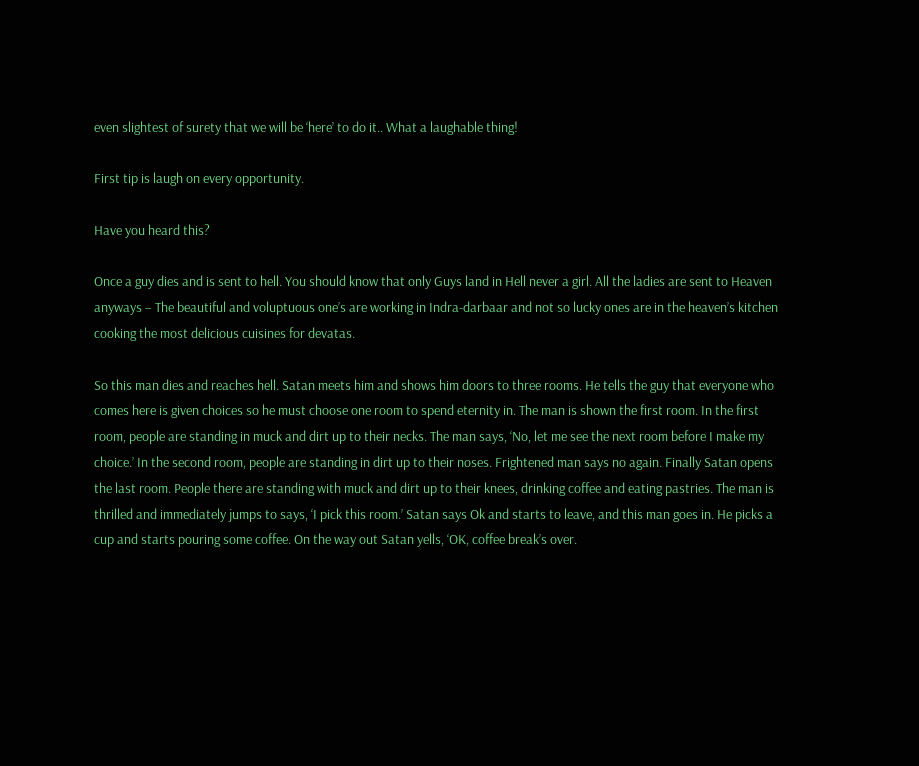even slightest of surety that we will be ‘here’ to do it.. What a laughable thing!

First tip is laugh on every opportunity.

Have you heard this?

Once a guy dies and is sent to hell. You should know that only Guys land in Hell never a girl. All the ladies are sent to Heaven anyways – The beautiful and voluptuous one’s are working in Indra-darbaar and not so lucky ones are in the heaven’s kitchen cooking the most delicious cuisines for devatas.

So this man dies and reaches hell. Satan meets him and shows him doors to three rooms. He tells the guy that everyone who comes here is given choices so he must choose one room to spend eternity in. The man is shown the first room. In the first room, people are standing in muck and dirt up to their necks. The man says, ‘No, let me see the next room before I make my choice.’ In the second room, people are standing in dirt up to their noses. Frightened man says no again. Finally Satan opens the last room. People there are standing with muck and dirt up to their knees, drinking coffee and eating pastries. The man is thrilled and immediately jumps to says, ‘I pick this room.’ Satan says Ok and starts to leave, and this man goes in. He picks a cup and starts pouring some coffee. On the way out Satan yells, ‘OK, coffee break’s over.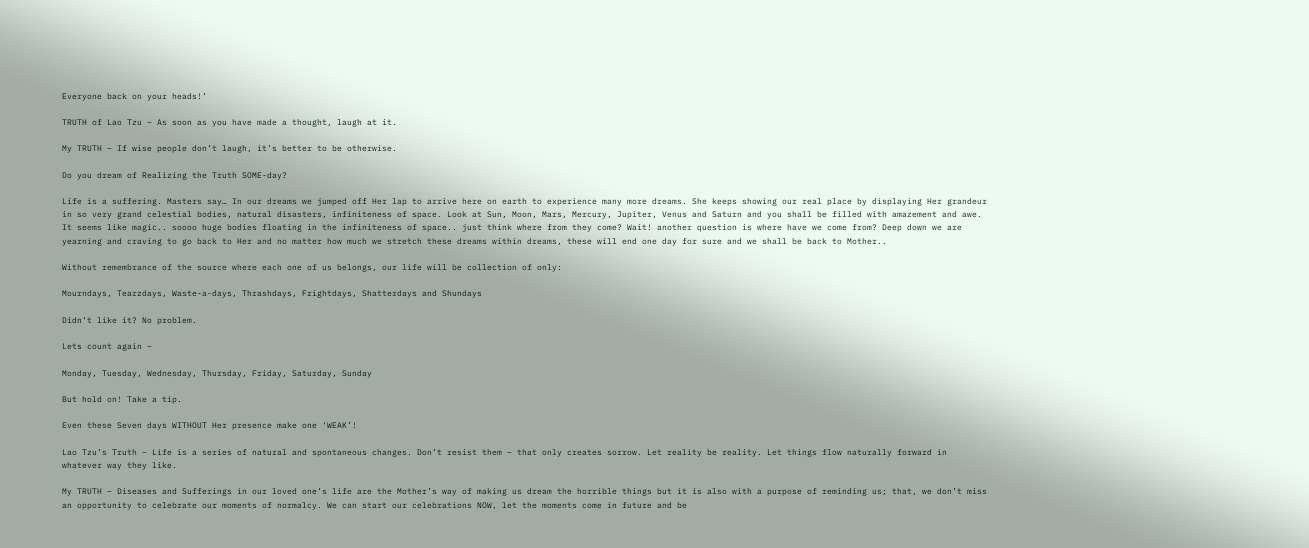Everyone back on your heads!’

TRUTH of Lao Tzu – As soon as you have made a thought, laugh at it.

My TRUTH – If wise people don’t laugh, it’s better to be otherwise.

Do you dream of Realizing the Truth SOME-day?

Life is a suffering. Masters say… In our dreams we jumped off Her lap to arrive here on earth to experience many more dreams. She keeps showing our real place by displaying Her grandeur in so very grand celestial bodies, natural disasters, infiniteness of space. Look at Sun, Moon, Mars, Mercury, Jupiter, Venus and Saturn and you shall be filled with amazement and awe. It seems like magic.. soooo huge bodies floating in the infiniteness of space.. just think where from they come? Wait! another question is where have we come from? Deep down we are yearning and craving to go back to Her and no matter how much we stretch these dreams within dreams, these will end one day for sure and we shall be back to Mother..

Without remembrance of the source where each one of us belongs, our life will be collection of only:

Mourndays, Tearzdays, Waste-a-days, Thrashdays, Frightdays, Shatterdays and Shundays

Didn’t like it? No problem.

Lets count again –

Monday, Tuesday, Wednesday, Thursday, Friday, Saturday, Sunday

But hold on! Take a tip.

Even these Seven days WITHOUT Her presence make one ‘WEAK’!

Lao Tzu’s Truth – Life is a series of natural and spontaneous changes. Don’t resist them – that only creates sorrow. Let reality be reality. Let things flow naturally forward in whatever way they like.

My TRUTH – Diseases and Sufferings in our loved one’s life are the Mother’s way of making us dream the horrible things but it is also with a purpose of reminding us; that, we don’t miss an opportunity to celebrate our moments of normalcy. We can start our celebrations NOW, let the moments come in future and be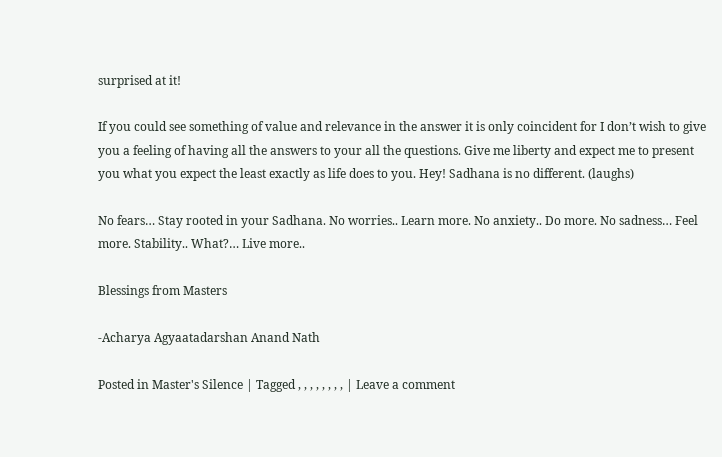surprised at it!

If you could see something of value and relevance in the answer it is only coincident for I don’t wish to give you a feeling of having all the answers to your all the questions. Give me liberty and expect me to present you what you expect the least exactly as life does to you. Hey! Sadhana is no different. (laughs)

No fears… Stay rooted in your Sadhana. No worries.. Learn more. No anxiety.. Do more. No sadness… Feel more. Stability.. What?… Live more..

Blessings from Masters

-Acharya Agyaatadarshan Anand Nath

Posted in Master's Silence | Tagged , , , , , , , , | Leave a comment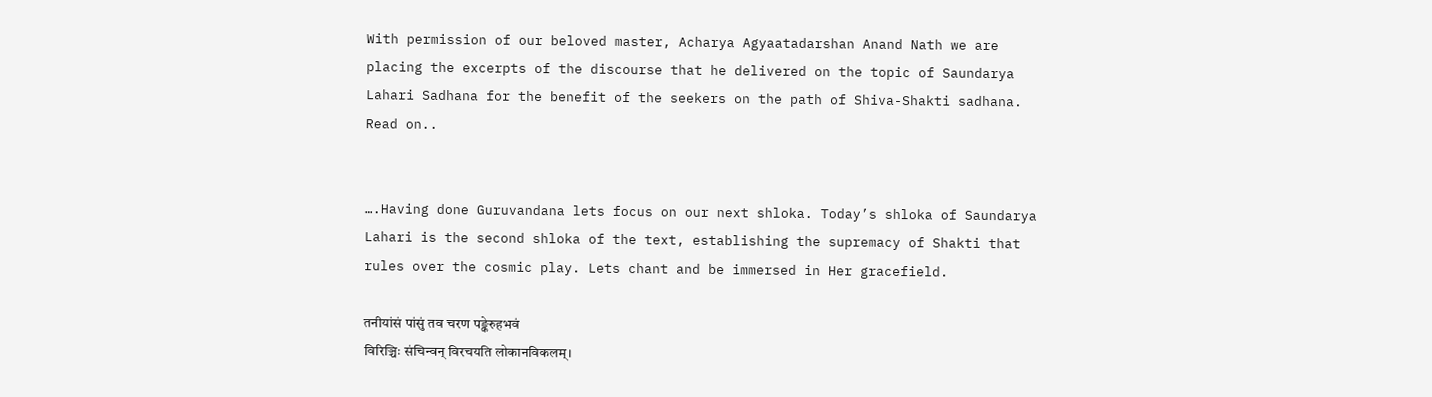With permission of our beloved master, Acharya Agyaatadarshan Anand Nath we are placing the excerpts of the discourse that he delivered on the topic of Saundarya Lahari Sadhana for the benefit of the seekers on the path of Shiva-Shakti sadhana. Read on..


….Having done Guruvandana lets focus on our next shloka. Today’s shloka of Saundarya Lahari is the second shloka of the text, establishing the supremacy of Shakti that rules over the cosmic play. Lets chant and be immersed in Her gracefield.

तनीयांसं पांसुं तव चरण पङ्केरुहभवं
विरिञ्चिः संचिन्वन् विरचयति लोकानविकलम्।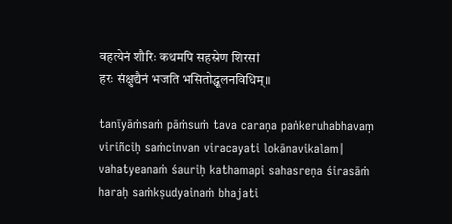वहत्येनं शौरिः कथमपि सहस्रेण शिरसां
हरः संक्षुद्यैनं भजति भसितोद्धूलनविधिम्॥

tanīyāṁsaṁ pāṁsuṁ tava caraṇa paṅkeruhabhavaṃ
viriñciḥ saṁcinvan viracayati lokānavikalam|
vahatyeanaṁ śauriḥ kathamapi sahasreṇa śirasāṁ
haraḥ saṁkṣudyainaṁ bhajati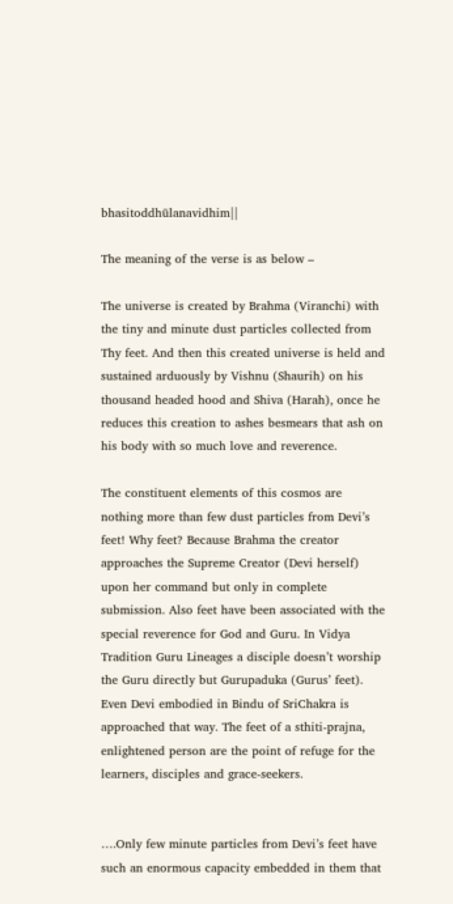bhasitoddhūlanavidhim||

The meaning of the verse is as below –

The universe is created by Brahma (Viranchi) with the tiny and minute dust particles collected from Thy feet. And then this created universe is held and sustained arduously by Vishnu (Shaurih) on his thousand headed hood and Shiva (Harah), once he reduces this creation to ashes besmears that ash on his body with so much love and reverence.

The constituent elements of this cosmos are nothing more than few dust particles from Devi’s feet! Why feet? Because Brahma the creator approaches the Supreme Creator (Devi herself) upon her command but only in complete submission. Also feet have been associated with the special reverence for God and Guru. In Vidya Tradition Guru Lineages a disciple doesn’t worship the Guru directly but Gurupaduka (Gurus’ feet). Even Devi embodied in Bindu of SriChakra is approached that way. The feet of a sthiti-prajna, enlightened person are the point of refuge for the learners, disciples and grace-seekers.


….Only few minute particles from Devi’s feet have such an enormous capacity embedded in them that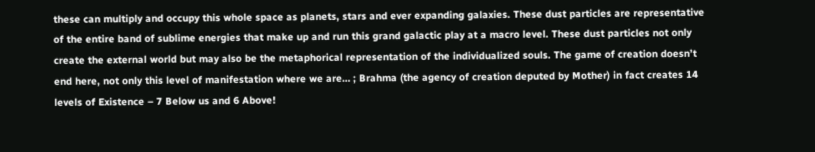these can multiply and occupy this whole space as planets, stars and ever expanding galaxies. These dust particles are representative of the entire band of sublime energies that make up and run this grand galactic play at a macro level. These dust particles not only create the external world but may also be the metaphorical representation of the individualized souls. The game of creation doesn’t end here, not only this level of manifestation where we are… ; Brahma (the agency of creation deputed by Mother) in fact creates 14 levels of Existence – 7 Below us and 6 Above!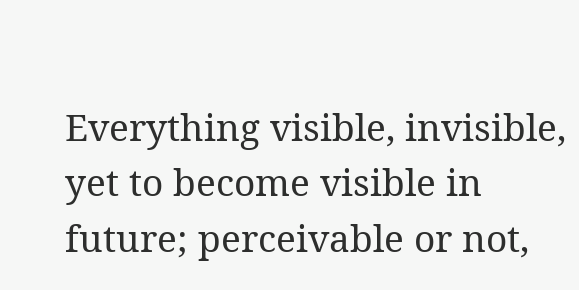Everything visible, invisible, yet to become visible in future; perceivable or not,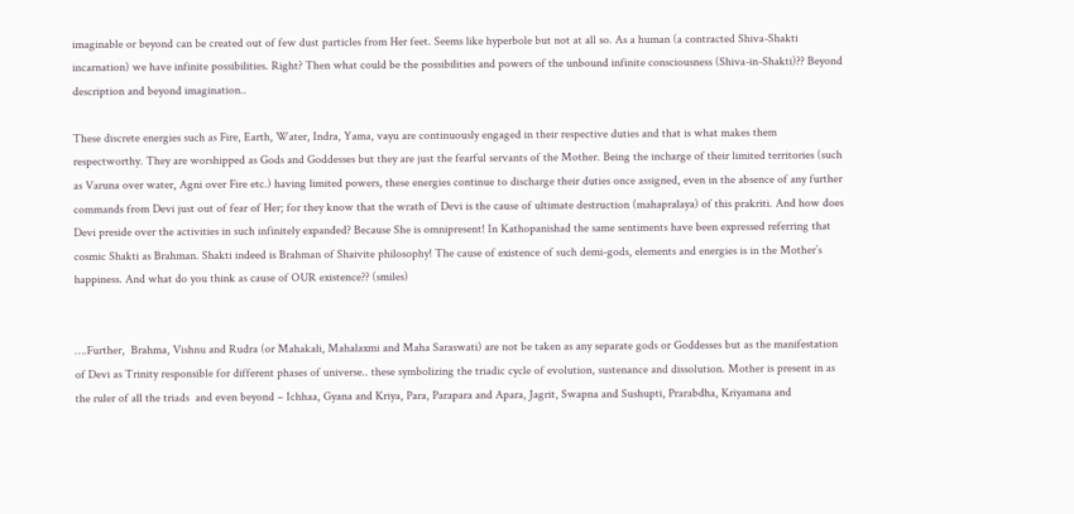imaginable or beyond can be created out of few dust particles from Her feet. Seems like hyperbole but not at all so. As a human (a contracted Shiva-Shakti incarnation) we have infinite possibilities. Right? Then what could be the possibilities and powers of the unbound infinite consciousness (Shiva-in-Shakti)?? Beyond description and beyond imagination..

These discrete energies such as Fire, Earth, Water, Indra, Yama, vayu are continuously engaged in their respective duties and that is what makes them respectworthy. They are worshipped as Gods and Goddesses but they are just the fearful servants of the Mother. Being the incharge of their limited territories (such as Varuna over water, Agni over Fire etc.) having limited powers, these energies continue to discharge their duties once assigned, even in the absence of any further commands from Devi just out of fear of Her; for they know that the wrath of Devi is the cause of ultimate destruction (mahapralaya) of this prakriti. And how does Devi preside over the activities in such infinitely expanded? Because She is omnipresent! In Kathopanishad the same sentiments have been expressed referring that cosmic Shakti as Brahman. Shakti indeed is Brahman of Shaivite philosophy! The cause of existence of such demi-gods, elements and energies is in the Mother’s happiness. And what do you think as cause of OUR existence?? (smiles)


….Further,  Brahma, Vishnu and Rudra (or Mahakali, Mahalaxmi and Maha Saraswati) are not be taken as any separate gods or Goddesses but as the manifestation of Devi as Trinity responsible for different phases of universe.. these symbolizing the triadic cycle of evolution, sustenance and dissolution. Mother is present in as the ruler of all the triads  and even beyond – Ichhaa, Gyana and Kriya, Para, Parapara and Apara, Jagrit, Swapna and Sushupti, Prarabdha, Kriyamana and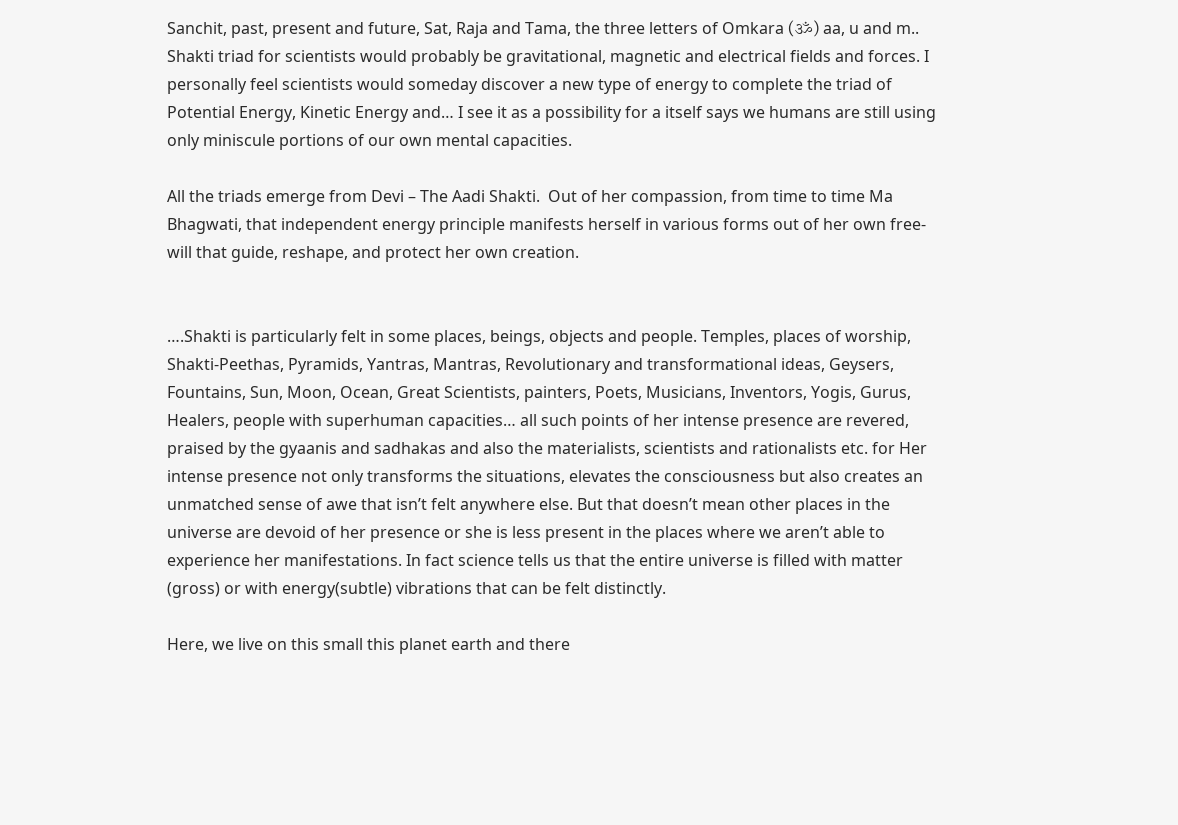Sanchit, past, present and future, Sat, Raja and Tama, the three letters of Omkara (ॐ) aa, u and m.. Shakti triad for scientists would probably be gravitational, magnetic and electrical fields and forces. I personally feel scientists would someday discover a new type of energy to complete the triad of Potential Energy, Kinetic Energy and… I see it as a possibility for a itself says we humans are still using only miniscule portions of our own mental capacities.

All the triads emerge from Devi – The Aadi Shakti.  Out of her compassion, from time to time Ma Bhagwati, that independent energy principle manifests herself in various forms out of her own free-will that guide, reshape, and protect her own creation.


….Shakti is particularly felt in some places, beings, objects and people. Temples, places of worship, Shakti-Peethas, Pyramids, Yantras, Mantras, Revolutionary and transformational ideas, Geysers, Fountains, Sun, Moon, Ocean, Great Scientists, painters, Poets, Musicians, Inventors, Yogis, Gurus, Healers, people with superhuman capacities… all such points of her intense presence are revered, praised by the gyaanis and sadhakas and also the materialists, scientists and rationalists etc. for Her intense presence not only transforms the situations, elevates the consciousness but also creates an unmatched sense of awe that isn’t felt anywhere else. But that doesn’t mean other places in the universe are devoid of her presence or she is less present in the places where we aren’t able to experience her manifestations. In fact science tells us that the entire universe is filled with matter (gross) or with energy(subtle) vibrations that can be felt distinctly.

Here, we live on this small this planet earth and there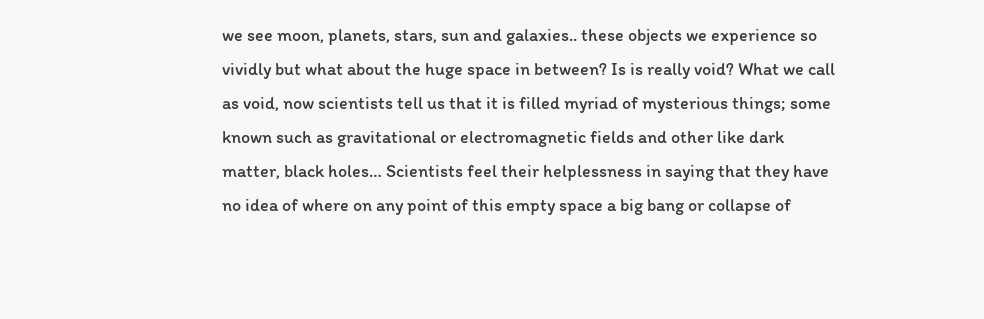we see moon, planets, stars, sun and galaxies.. these objects we experience so vividly but what about the huge space in between? Is is really void? What we call as void, now scientists tell us that it is filled myriad of mysterious things; some known such as gravitational or electromagnetic fields and other like dark matter, black holes… Scientists feel their helplessness in saying that they have no idea of where on any point of this empty space a big bang or collapse of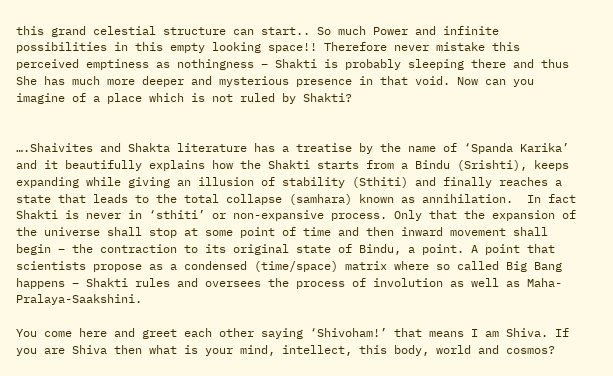this grand celestial structure can start.. So much Power and infinite possibilities in this empty looking space!! Therefore never mistake this perceived emptiness as nothingness – Shakti is probably sleeping there and thus She has much more deeper and mysterious presence in that void. Now can you imagine of a place which is not ruled by Shakti?


….Shaivites and Shakta literature has a treatise by the name of ‘Spanda Karika’ and it beautifully explains how the Shakti starts from a Bindu (Srishti), keeps expanding while giving an illusion of stability (Sthiti) and finally reaches a state that leads to the total collapse (samhara) known as annihilation.  In fact Shakti is never in ‘sthiti’ or non-expansive process. Only that the expansion of the universe shall stop at some point of time and then inward movement shall begin – the contraction to its original state of Bindu, a point. A point that scientists propose as a condensed (time/space) matrix where so called Big Bang happens – Shakti rules and oversees the process of involution as well as Maha-Pralaya-Saakshini.

You come here and greet each other saying ‘Shivoham!’ that means I am Shiva. If you are Shiva then what is your mind, intellect, this body, world and cosmos?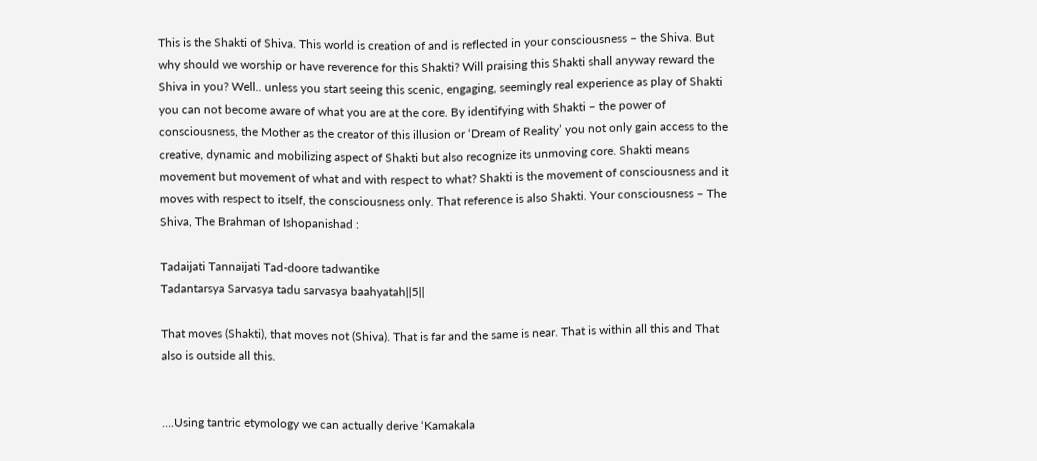This is the Shakti of Shiva. This world is creation of and is reflected in your consciousness – the Shiva. But why should we worship or have reverence for this Shakti? Will praising this Shakti shall anyway reward the Shiva in you? Well.. unless you start seeing this scenic, engaging, seemingly real experience as play of Shakti you can not become aware of what you are at the core. By identifying with Shakti – the power of consciousness, the Mother as the creator of this illusion or ‘Dream of Reality’ you not only gain access to the creative, dynamic and mobilizing aspect of Shakti but also recognize its unmoving core. Shakti means movement but movement of what and with respect to what? Shakti is the movement of consciousness and it moves with respect to itself, the consciousness only. That reference is also Shakti. Your consciousness – The Shiva, The Brahman of Ishopanishad :

Tadaijati Tannaijati Tad-doore tadwantike
Tadantarsya Sarvasya tadu sarvasya baahyatah||5||

That moves (Shakti), that moves not (Shiva). That is far and the same is near. That is within all this and That also is outside all this.


….Using tantric etymology we can actually derive ‘Kamakala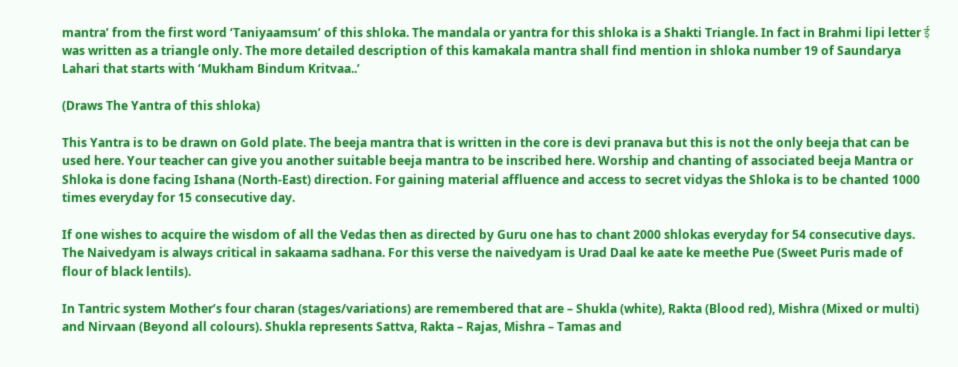mantra’ from the first word ‘Taniyaamsum’ of this shloka. The mandala or yantra for this shloka is a Shakti Triangle. In fact in Brahmi lipi letter ई was written as a triangle only. The more detailed description of this kamakala mantra shall find mention in shloka number 19 of Saundarya Lahari that starts with ‘Mukham Bindum Kritvaa..’

(Draws The Yantra of this shloka)

This Yantra is to be drawn on Gold plate. The beeja mantra that is written in the core is devi pranava but this is not the only beeja that can be used here. Your teacher can give you another suitable beeja mantra to be inscribed here. Worship and chanting of associated beeja Mantra or Shloka is done facing Ishana (North-East) direction. For gaining material affluence and access to secret vidyas the Shloka is to be chanted 1000 times everyday for 15 consecutive day.

If one wishes to acquire the wisdom of all the Vedas then as directed by Guru one has to chant 2000 shlokas everyday for 54 consecutive days. The Naivedyam is always critical in sakaama sadhana. For this verse the naivedyam is Urad Daal ke aate ke meethe Pue (Sweet Puris made of flour of black lentils).

In Tantric system Mother’s four charan (stages/variations) are remembered that are – Shukla (white), Rakta (Blood red), Mishra (Mixed or multi) and Nirvaan (Beyond all colours). Shukla represents Sattva, Rakta – Rajas, Mishra – Tamas and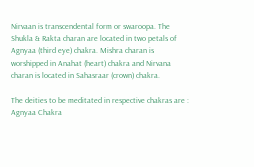Nirvaan is transcendental form or swaroopa. The Shukla & Rakta charan are located in two petals of Agnyaa (third eye) chakra. Mishra charan is worshipped in Anahat (heart) chakra and Nirvana charan is located in Sahasraar (crown) chakra.

The deities to be meditated in respective chakras are : Agnyaa Chakra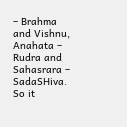– Brahma and Vishnu, Anahata – Rudra and Sahasrara – SadaSHiva. So it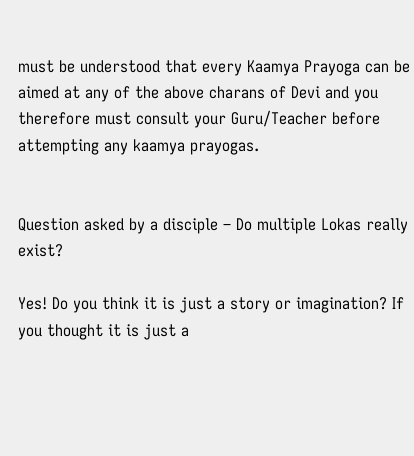must be understood that every Kaamya Prayoga can be aimed at any of the above charans of Devi and you therefore must consult your Guru/Teacher before attempting any kaamya prayogas.


Question asked by a disciple – Do multiple Lokas really exist?

Yes! Do you think it is just a story or imagination? If you thought it is just a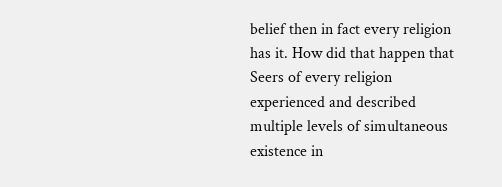belief then in fact every religion has it. How did that happen that Seers of every religion experienced and described multiple levels of simultaneous existence in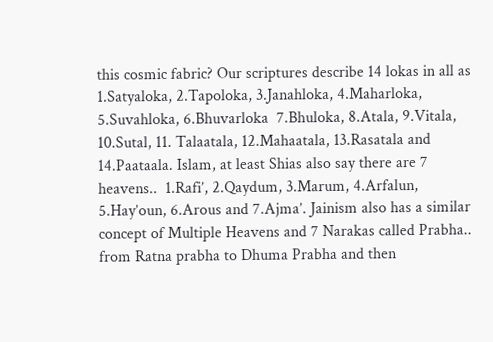this cosmic fabric? Our scriptures describe 14 lokas in all as 1.Satyaloka, 2.Tapoloka, 3.Janahloka, 4.Maharloka, 5.Suvahloka, 6.Bhuvarloka  7.Bhuloka, 8.Atala, 9.Vitala, 10.Sutal, 11. Talaatala, 12.Mahaatala, 13.Rasatala and 14.Paataala. Islam, at least Shias also say there are 7 heavens..  1.Rafi’, 2.Qaydum, 3.Marum, 4.Arfalun, 5.Hay’oun, 6.Arous and 7.Ajma’. Jainism also has a similar concept of Multiple Heavens and 7 Narakas called Prabha.. from Ratna prabha to Dhuma Prabha and then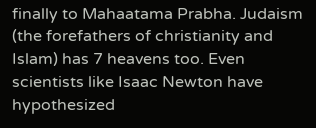finally to Mahaatama Prabha. Judaism (the forefathers of christianity and Islam) has 7 heavens too. Even scientists like Isaac Newton have hypothesized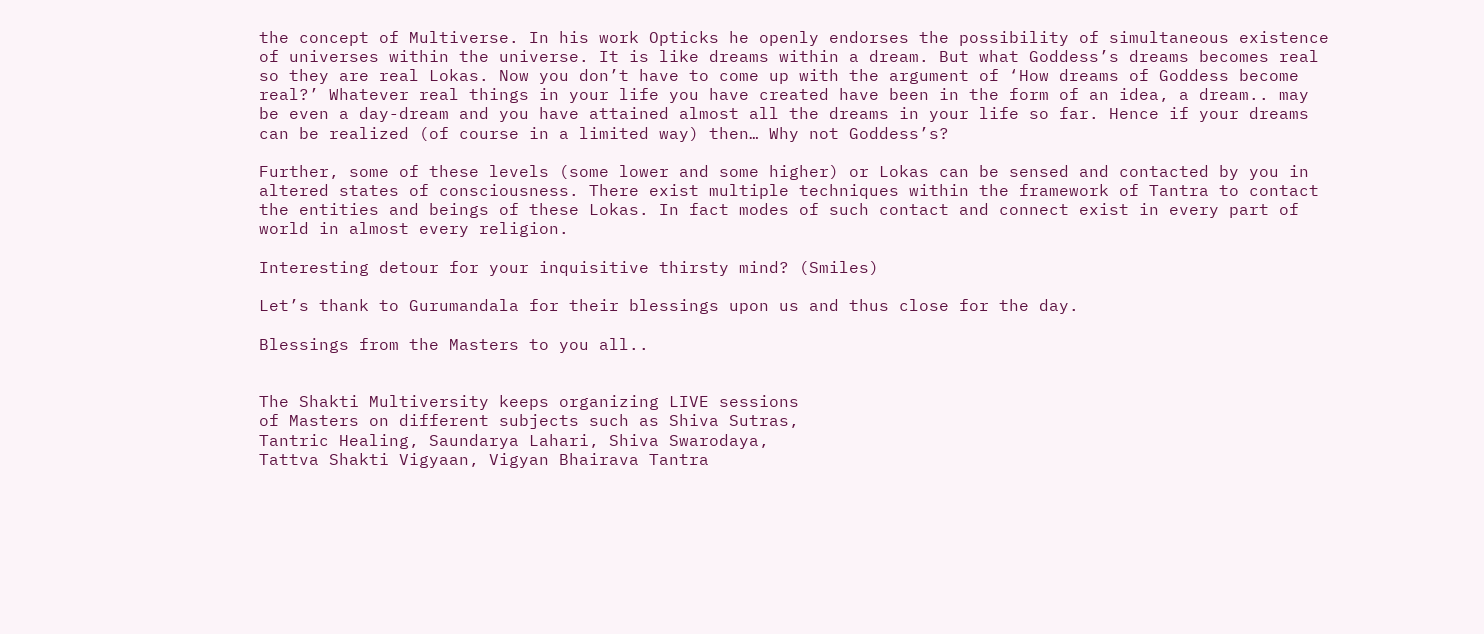the concept of Multiverse. In his work Opticks he openly endorses the possibility of simultaneous existence of universes within the universe. It is like dreams within a dream. But what Goddess’s dreams becomes real so they are real Lokas. Now you don’t have to come up with the argument of ‘How dreams of Goddess become real?’ Whatever real things in your life you have created have been in the form of an idea, a dream.. may be even a day-dream and you have attained almost all the dreams in your life so far. Hence if your dreams can be realized (of course in a limited way) then… Why not Goddess’s?

Further, some of these levels (some lower and some higher) or Lokas can be sensed and contacted by you in altered states of consciousness. There exist multiple techniques within the framework of Tantra to contact the entities and beings of these Lokas. In fact modes of such contact and connect exist in every part of world in almost every religion.

Interesting detour for your inquisitive thirsty mind? (Smiles)

Let’s thank to Gurumandala for their blessings upon us and thus close for the day.

Blessings from the Masters to you all..


The Shakti Multiversity keeps organizing LIVE sessions
of Masters on different subjects such as Shiva Sutras,
Tantric Healing, Saundarya Lahari, Shiva Swarodaya,
Tattva Shakti Vigyaan, Vigyan Bhairava Tantra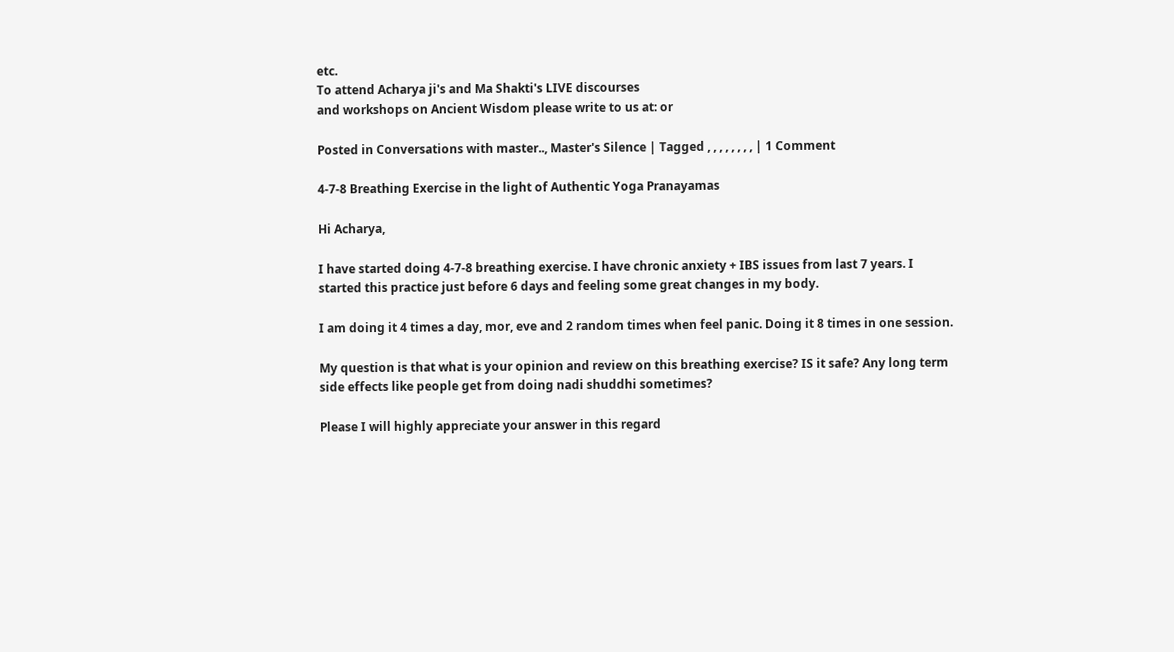etc.
To attend Acharya ji's and Ma Shakti's LIVE discourses
and workshops on Ancient Wisdom please write to us at: or

Posted in Conversations with master.., Master's Silence | Tagged , , , , , , , , | 1 Comment

4-7-8 Breathing Exercise in the light of Authentic Yoga Pranayamas

Hi Acharya,

I have started doing 4-7-8 breathing exercise. I have chronic anxiety + IBS issues from last 7 years. I started this practice just before 6 days and feeling some great changes in my body.

I am doing it 4 times a day, mor, eve and 2 random times when feel panic. Doing it 8 times in one session.

My question is that what is your opinion and review on this breathing exercise? IS it safe? Any long term side effects like people get from doing nadi shuddhi sometimes?

Please I will highly appreciate your answer in this regard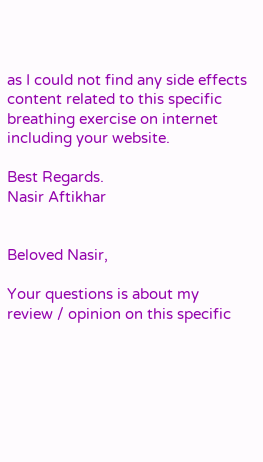as I could not find any side effects content related to this specific breathing exercise on internet including your website.

Best Regards.
Nasir Aftikhar


Beloved Nasir,

Your questions is about my review / opinion on this specific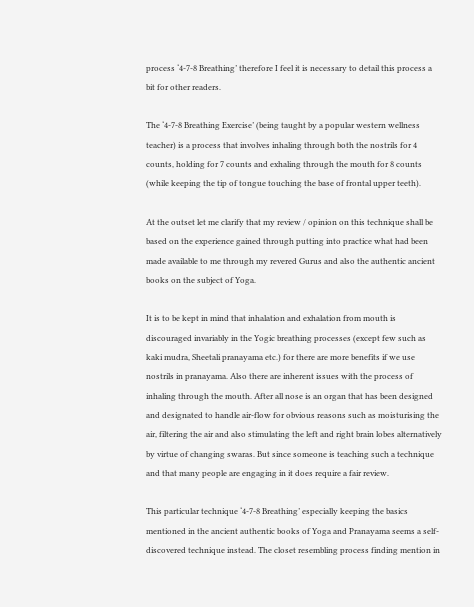process ‘4-7-8 Breathing’ therefore I feel it is necessary to detail this process a bit for other readers.

The ‘4-7-8 Breathing Exercise’ (being taught by a popular western wellness teacher) is a process that involves inhaling through both the nostrils for 4 counts, holding for 7 counts and exhaling through the mouth for 8 counts (while keeping the tip of tongue touching the base of frontal upper teeth).

At the outset let me clarify that my review / opinion on this technique shall be based on the experience gained through putting into practice what had been made available to me through my revered Gurus and also the authentic ancient books on the subject of Yoga.

It is to be kept in mind that inhalation and exhalation from mouth is discouraged invariably in the Yogic breathing processes (except few such as kaki mudra, Sheetali pranayama etc.) for there are more benefits if we use nostrils in pranayama. Also there are inherent issues with the process of inhaling through the mouth. After all nose is an organ that has been designed and designated to handle air-flow for obvious reasons such as moisturising the air, filtering the air and also stimulating the left and right brain lobes alternatively by virtue of changing swaras. But since someone is teaching such a technique and that many people are engaging in it does require a fair review.

This particular technique ‘4-7-8 Breathing’ especially keeping the basics mentioned in the ancient authentic books of Yoga and Pranayama seems a self-discovered technique instead. The closet resembling process finding mention in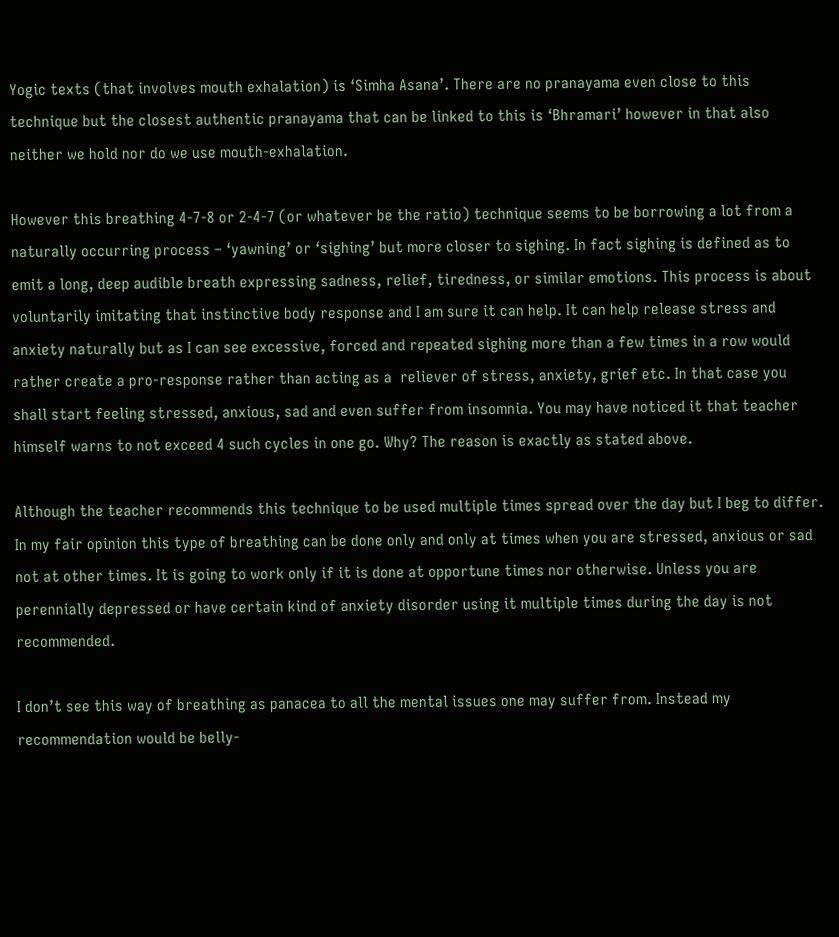Yogic texts (that involves mouth exhalation) is ‘Simha Asana’. There are no pranayama even close to this technique but the closest authentic pranayama that can be linked to this is ‘Bhramari’ however in that also neither we hold nor do we use mouth-exhalation.

However this breathing 4-7-8 or 2-4-7 (or whatever be the ratio) technique seems to be borrowing a lot from a naturally occurring process – ‘yawning’ or ‘sighing’ but more closer to sighing. In fact sighing is defined as to emit a long, deep audible breath expressing sadness, relief, tiredness, or similar emotions. This process is about voluntarily imitating that instinctive body response and I am sure it can help. It can help release stress and anxiety naturally but as I can see excessive, forced and repeated sighing more than a few times in a row would rather create a pro-response rather than acting as a  reliever of stress, anxiety, grief etc. In that case you shall start feeling stressed, anxious, sad and even suffer from insomnia. You may have noticed it that teacher himself warns to not exceed 4 such cycles in one go. Why? The reason is exactly as stated above.

Although the teacher recommends this technique to be used multiple times spread over the day but I beg to differ. In my fair opinion this type of breathing can be done only and only at times when you are stressed, anxious or sad not at other times. It is going to work only if it is done at opportune times nor otherwise. Unless you are perennially depressed or have certain kind of anxiety disorder using it multiple times during the day is not recommended.

I don’t see this way of breathing as panacea to all the mental issues one may suffer from. Instead my recommendation would be belly-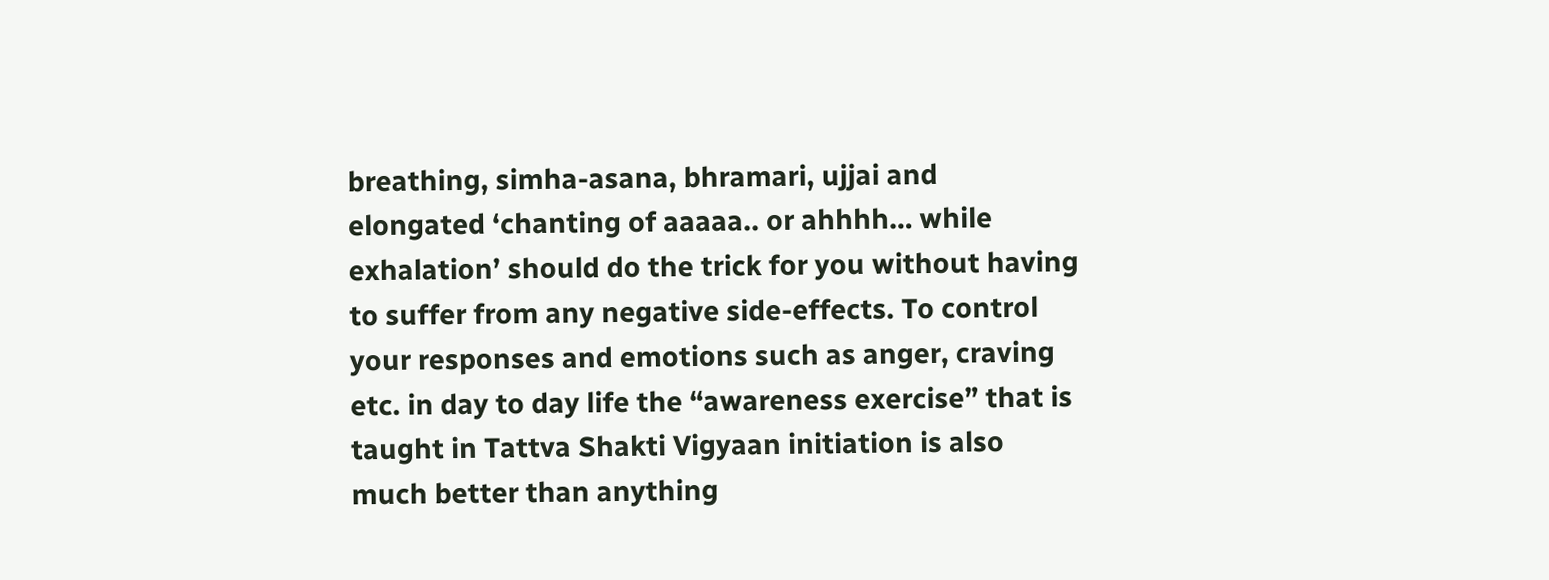breathing, simha-asana, bhramari, ujjai and elongated ‘chanting of aaaaa.. or ahhhh… while exhalation’ should do the trick for you without having to suffer from any negative side-effects. To control your responses and emotions such as anger, craving etc. in day to day life the “awareness exercise” that is taught in Tattva Shakti Vigyaan initiation is also much better than anything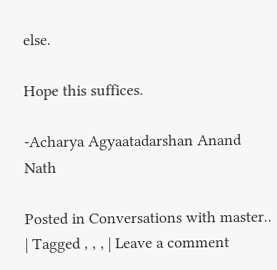else.

Hope this suffices.

-Acharya Agyaatadarshan Anand Nath

Posted in Conversations with master.. | Tagged , , , | Leave a comment